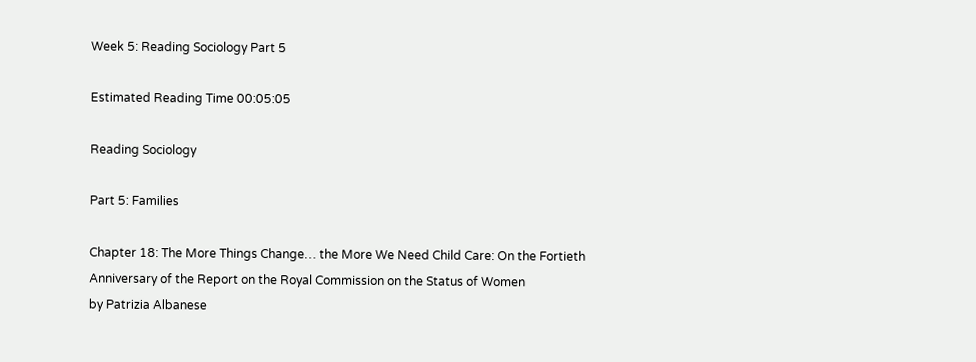Week 5: Reading Sociology Part 5

Estimated Reading Time 00:05:05

Reading Sociology

Part 5: Families

Chapter 18: The More Things Change… the More We Need Child Care: On the Fortieth Anniversary of the Report on the Royal Commission on the Status of Women
by Patrizia Albanese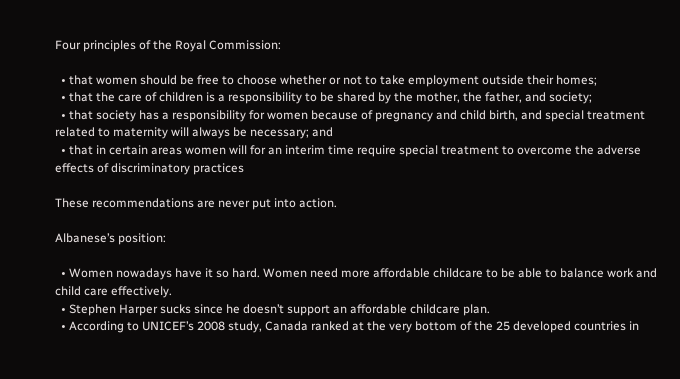Four principles of the Royal Commission:

  • that women should be free to choose whether or not to take employment outside their homes;
  • that the care of children is a responsibility to be shared by the mother, the father, and society;
  • that society has a responsibility for women because of pregnancy and child birth, and special treatment related to maternity will always be necessary; and
  • that in certain areas women will for an interim time require special treatment to overcome the adverse effects of discriminatory practices

These recommendations are never put into action.

Albanese’s position:

  • Women nowadays have it so hard. Women need more affordable childcare to be able to balance work and child care effectively.
  • Stephen Harper sucks since he doesn’t support an affordable childcare plan.
  • According to UNICEF’s 2008 study, Canada ranked at the very bottom of the 25 developed countries in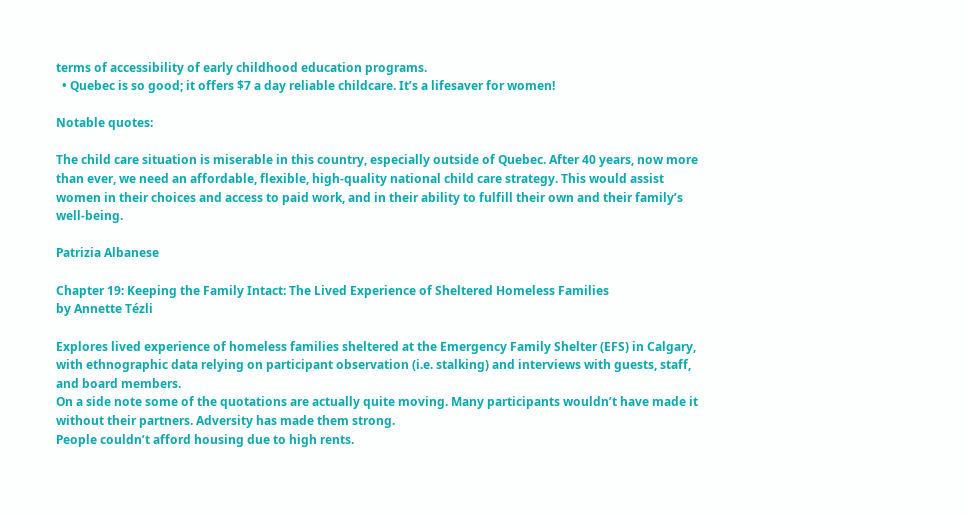terms of accessibility of early childhood education programs.
  • Quebec is so good; it offers $7 a day reliable childcare. It’s a lifesaver for women!

Notable quotes:

The child care situation is miserable in this country, especially outside of Quebec. After 40 years, now more than ever, we need an affordable, flexible, high-quality national child care strategy. This would assist women in their choices and access to paid work, and in their ability to fulfill their own and their family’s well-being.

Patrizia Albanese

Chapter 19: Keeping the Family Intact: The Lived Experience of Sheltered Homeless Families
by Annette Tézli

Explores lived experience of homeless families sheltered at the Emergency Family Shelter (EFS) in Calgary, with ethnographic data relying on participant observation (i.e. stalking) and interviews with guests, staff, and board members.
On a side note some of the quotations are actually quite moving. Many participants wouldn’t have made it without their partners. Adversity has made them strong.
People couldn’t afford housing due to high rents.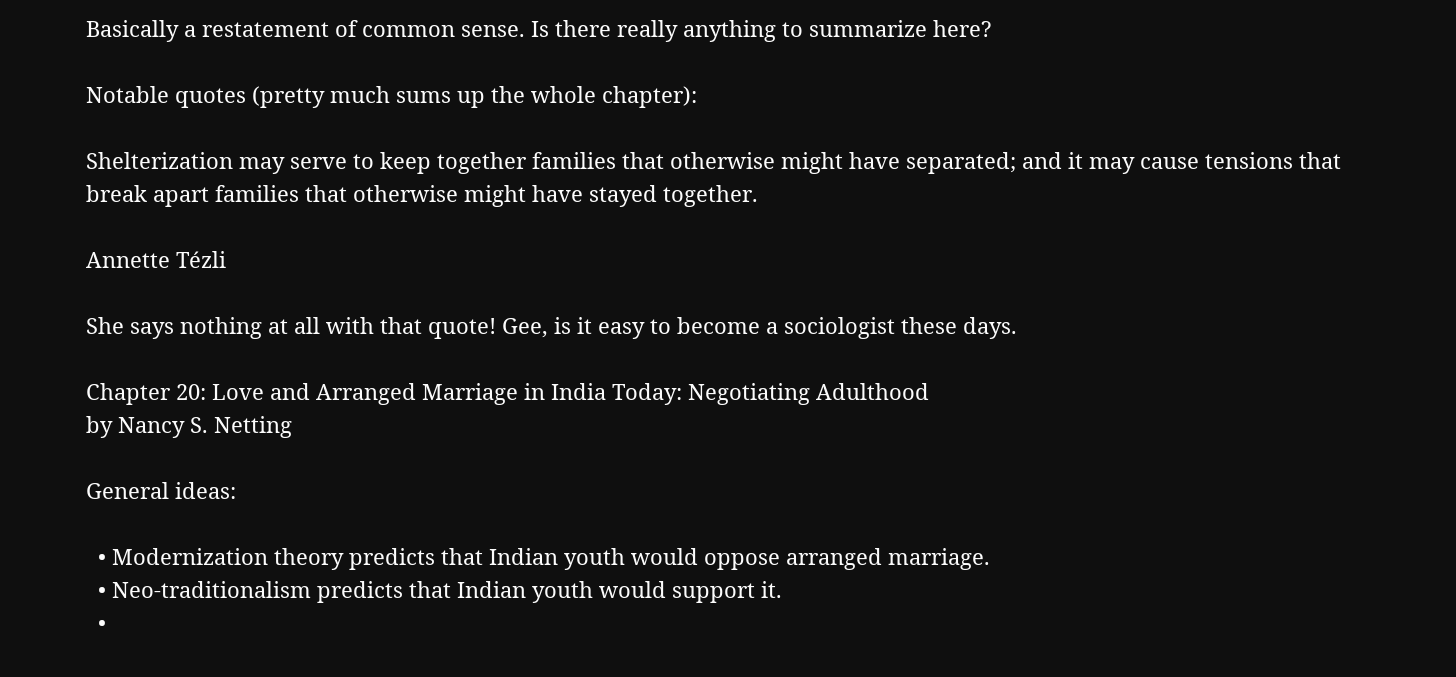Basically a restatement of common sense. Is there really anything to summarize here?

Notable quotes (pretty much sums up the whole chapter):

Shelterization may serve to keep together families that otherwise might have separated; and it may cause tensions that break apart families that otherwise might have stayed together.

Annette Tézli

She says nothing at all with that quote! Gee, is it easy to become a sociologist these days.

Chapter 20: Love and Arranged Marriage in India Today: Negotiating Adulthood
by Nancy S. Netting

General ideas:

  • Modernization theory predicts that Indian youth would oppose arranged marriage.
  • Neo-traditionalism predicts that Indian youth would support it.
  •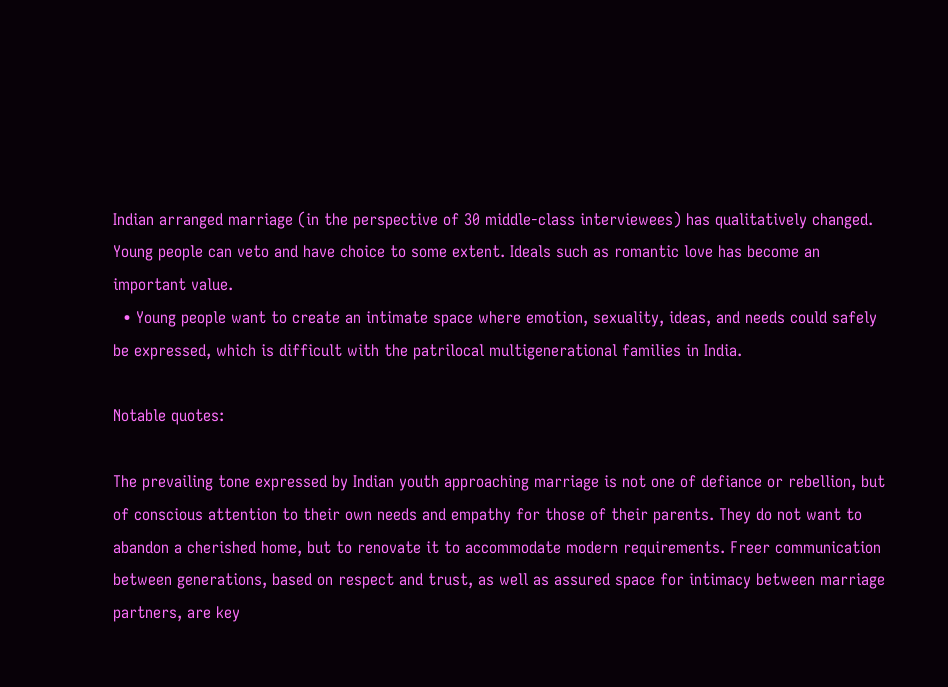Indian arranged marriage (in the perspective of 30 middle-class interviewees) has qualitatively changed. Young people can veto and have choice to some extent. Ideals such as romantic love has become an important value.
  • Young people want to create an intimate space where emotion, sexuality, ideas, and needs could safely be expressed, which is difficult with the patrilocal multigenerational families in India.

Notable quotes:

The prevailing tone expressed by Indian youth approaching marriage is not one of defiance or rebellion, but of conscious attention to their own needs and empathy for those of their parents. They do not want to abandon a cherished home, but to renovate it to accommodate modern requirements. Freer communication between generations, based on respect and trust, as well as assured space for intimacy between marriage partners, are key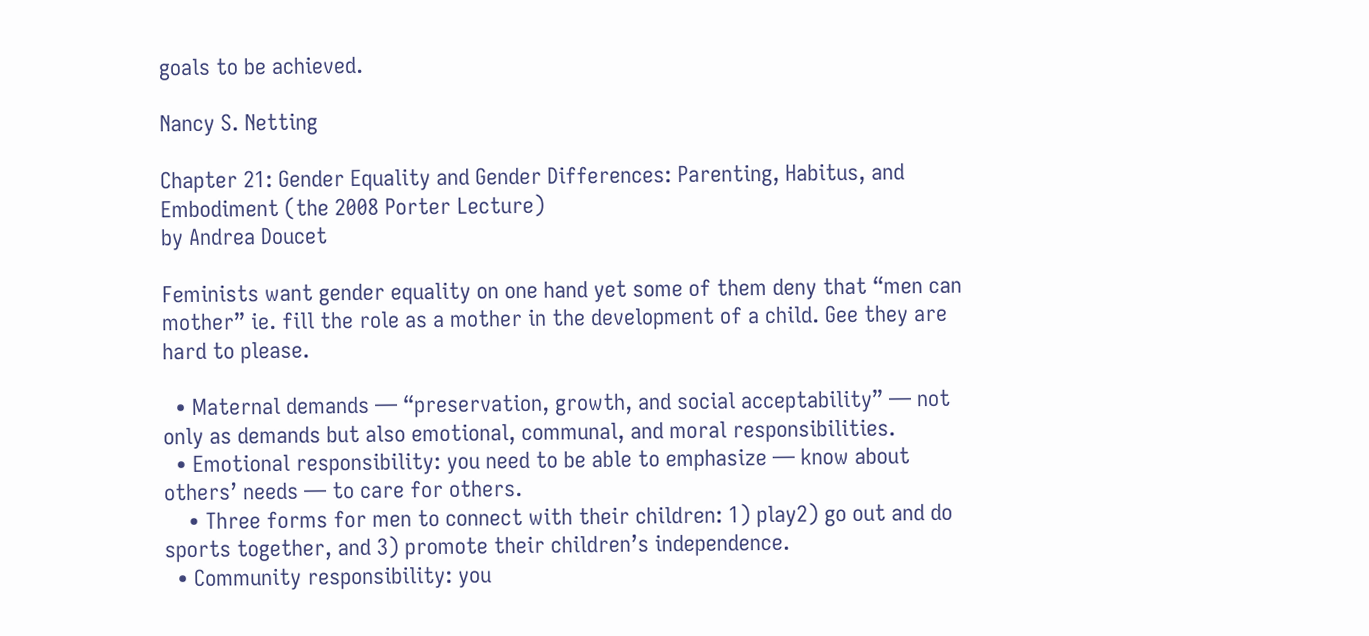goals to be achieved.

Nancy S. Netting

Chapter 21: Gender Equality and Gender Differences: Parenting, Habitus, and Embodiment (the 2008 Porter Lecture)
by Andrea Doucet

Feminists want gender equality on one hand yet some of them deny that “men can mother” ie. fill the role as a mother in the development of a child. Gee they are hard to please.

  • Maternal demands — “preservation, growth, and social acceptability” — not only as demands but also emotional, communal, and moral responsibilities.
  • Emotional responsibility: you need to be able to emphasize — know about others’ needs — to care for others.
    • Three forms for men to connect with their children: 1) play2) go out and do sports together, and 3) promote their children’s independence.
  • Community responsibility: you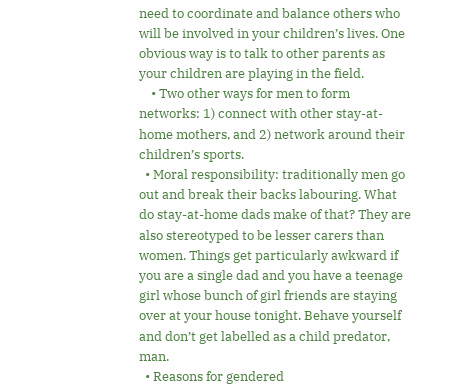need to coordinate and balance others who will be involved in your children’s lives. One obvious way is to talk to other parents as your children are playing in the field.
    • Two other ways for men to form networks: 1) connect with other stay-at-home mothers, and 2) network around their children’s sports.
  • Moral responsibility: traditionally men go out and break their backs labouring. What do stay-at-home dads make of that? They are also stereotyped to be lesser carers than women. Things get particularly awkward if you are a single dad and you have a teenage girl whose bunch of girl friends are staying over at your house tonight. Behave yourself and don’t get labelled as a child predator, man.
  • Reasons for gendered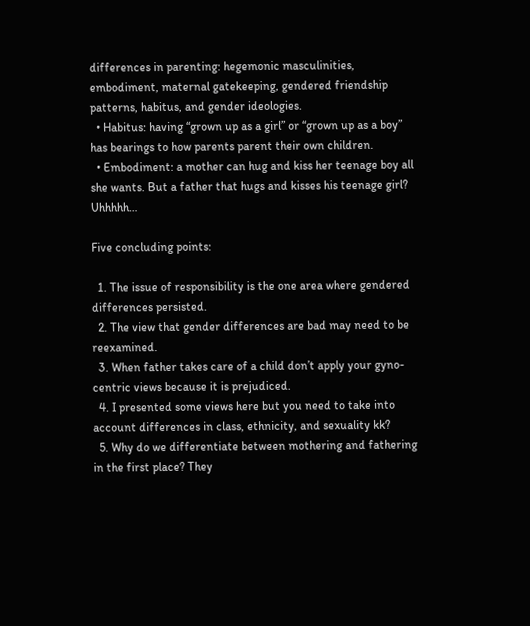differences in parenting: hegemonic masculinities, embodiment, maternal gatekeeping, gendered friendship patterns, habitus, and gender ideologies.
  • Habitus: having “grown up as a girl” or “grown up as a boy” has bearings to how parents parent their own children.
  • Embodiment: a mother can hug and kiss her teenage boy all she wants. But a father that hugs and kisses his teenage girl? Uhhhhh…

Five concluding points:

  1. The issue of responsibility is the one area where gendered differences persisted.
  2. The view that gender differences are bad may need to be reexamined.
  3. When father takes care of a child don’t apply your gyno-centric views because it is prejudiced.
  4. I presented some views here but you need to take into account differences in class, ethnicity, and sexuality kk?
  5. Why do we differentiate between mothering and fathering in the first place? They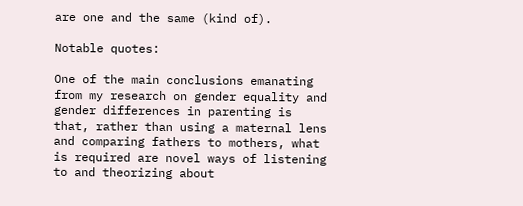are one and the same (kind of).

Notable quotes:

One of the main conclusions emanating from my research on gender equality and gender differences in parenting is that, rather than using a maternal lens and comparing fathers to mothers, what is required are novel ways of listening to and theorizing about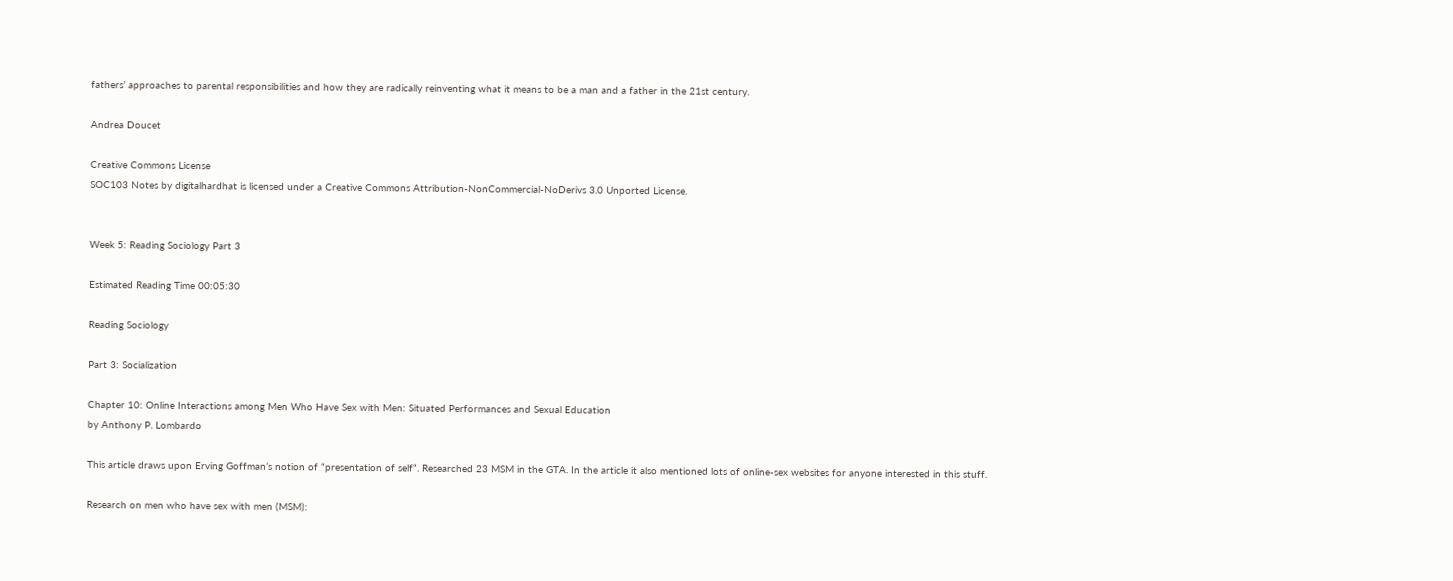fathers’ approaches to parental responsibilities and how they are radically reinventing what it means to be a man and a father in the 21st century.

Andrea Doucet

Creative Commons License
SOC103 Notes by digitalhardhat is licensed under a Creative Commons Attribution-NonCommercial-NoDerivs 3.0 Unported License.


Week 5: Reading Sociology Part 3

Estimated Reading Time 00:05:30

Reading Sociology

Part 3: Socialization

Chapter 10: Online Interactions among Men Who Have Sex with Men: Situated Performances and Sexual Education
by Anthony P. Lombardo

This article draws upon Erving Goffman’s notion of “presentation of self“. Researched 23 MSM in the GTA. In the article it also mentioned lots of online-sex websites for anyone interested in this stuff.

Research on men who have sex with men (MSM):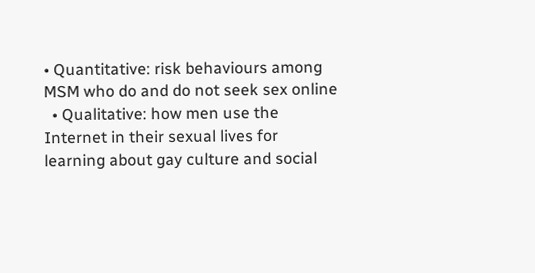• Quantitative: risk behaviours among MSM who do and do not seek sex online
  • Qualitative: how men use the Internet in their sexual lives for learning about gay culture and social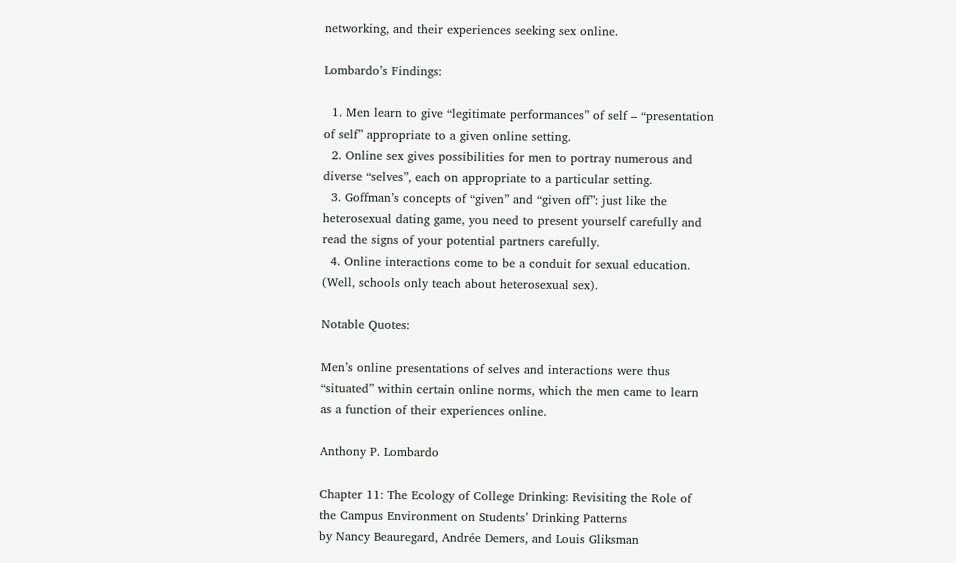networking, and their experiences seeking sex online.

Lombardo’s Findings:

  1. Men learn to give “legitimate performances” of self – “presentation of self” appropriate to a given online setting.
  2. Online sex gives possibilities for men to portray numerous and diverse “selves”, each on appropriate to a particular setting.
  3. Goffman’s concepts of “given” and “given off”: just like the heterosexual dating game, you need to present yourself carefully and read the signs of your potential partners carefully.
  4. Online interactions come to be a conduit for sexual education. (Well, schools only teach about heterosexual sex).

Notable Quotes:

Men’s online presentations of selves and interactions were thus “situated” within certain online norms, which the men came to learn as a function of their experiences online.

Anthony P. Lombardo

Chapter 11: The Ecology of College Drinking: Revisiting the Role of the Campus Environment on Students’ Drinking Patterns
by Nancy Beauregard, Andrée Demers, and Louis Gliksman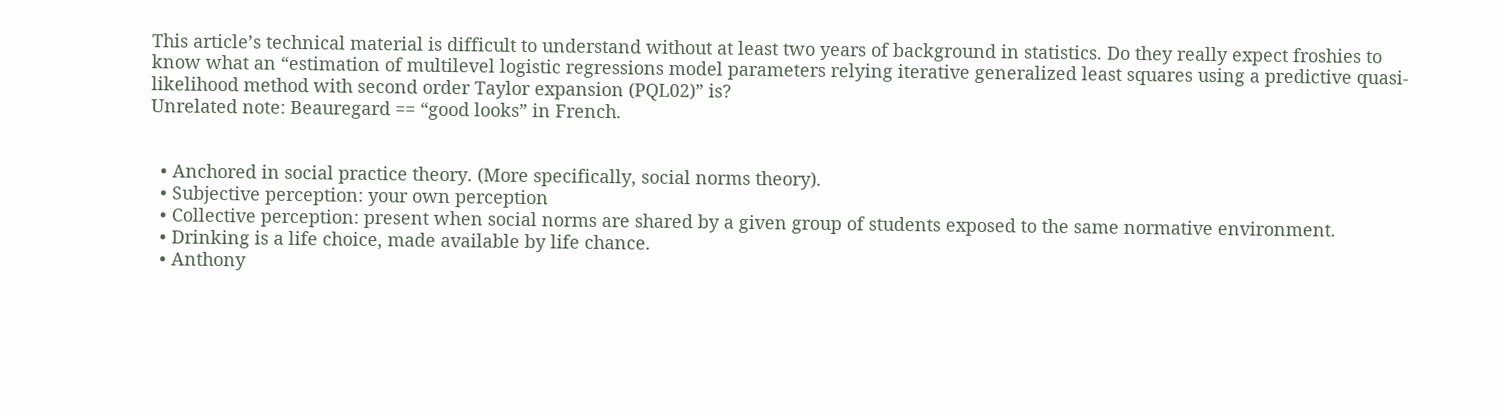This article’s technical material is difficult to understand without at least two years of background in statistics. Do they really expect froshies to know what an “estimation of multilevel logistic regressions model parameters relying iterative generalized least squares using a predictive quasi-likelihood method with second order Taylor expansion (PQL02)” is?
Unrelated note: Beauregard == “good looks” in French.


  • Anchored in social practice theory. (More specifically, social norms theory).
  • Subjective perception: your own perception
  • Collective perception: present when social norms are shared by a given group of students exposed to the same normative environment.
  • Drinking is a life choice, made available by life chance.
  • Anthony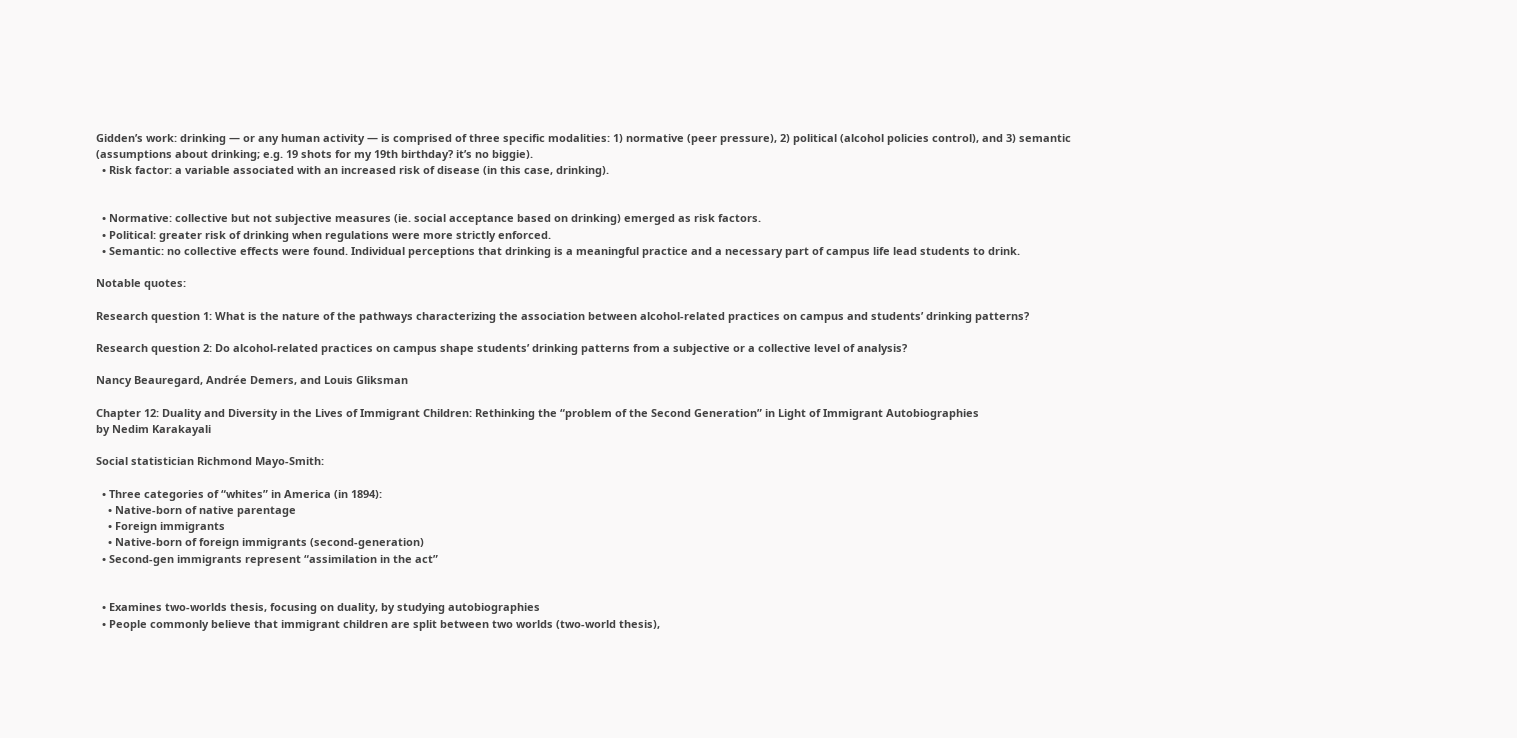Gidden’s work: drinking — or any human activity — is comprised of three specific modalities: 1) normative (peer pressure), 2) political (alcohol policies control), and 3) semantic (assumptions about drinking; e.g. 19 shots for my 19th birthday? it’s no biggie).
  • Risk factor: a variable associated with an increased risk of disease (in this case, drinking).


  • Normative: collective but not subjective measures (ie. social acceptance based on drinking) emerged as risk factors.
  • Political: greater risk of drinking when regulations were more strictly enforced.
  • Semantic: no collective effects were found. Individual perceptions that drinking is a meaningful practice and a necessary part of campus life lead students to drink.

Notable quotes:

Research question 1: What is the nature of the pathways characterizing the association between alcohol-related practices on campus and students’ drinking patterns?

Research question 2: Do alcohol-related practices on campus shape students’ drinking patterns from a subjective or a collective level of analysis?

Nancy Beauregard, Andrée Demers, and Louis Gliksman

Chapter 12: Duality and Diversity in the Lives of Immigrant Children: Rethinking the “problem of the Second Generation” in Light of Immigrant Autobiographies
by Nedim Karakayali

Social statistician Richmond Mayo-Smith:

  • Three categories of “whites” in America (in 1894):
    • Native-born of native parentage
    • Foreign immigrants
    • Native-born of foreign immigrants (second-generation)
  • Second-gen immigrants represent “assimilation in the act”


  • Examines two-worlds thesis, focusing on duality, by studying autobiographies
  • People commonly believe that immigrant children are split between two worlds (two-world thesis),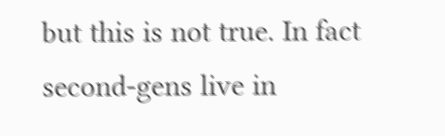but this is not true. In fact second-gens live in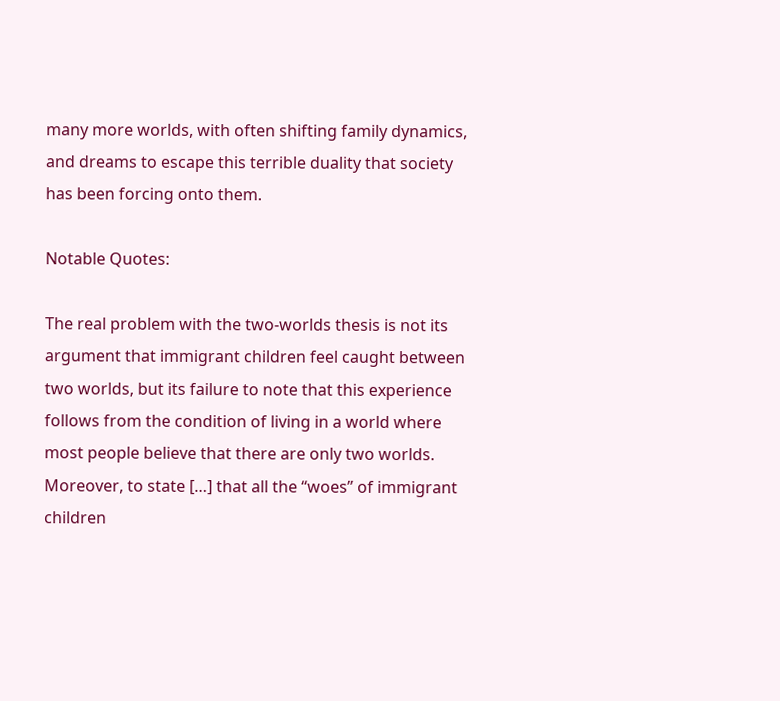many more worlds, with often shifting family dynamics, and dreams to escape this terrible duality that society has been forcing onto them.

Notable Quotes:

The real problem with the two-worlds thesis is not its argument that immigrant children feel caught between two worlds, but its failure to note that this experience follows from the condition of living in a world where most people believe that there are only two worlds. Moreover, to state […] that all the “woes” of immigrant children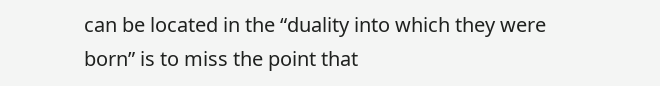can be located in the “duality into which they were born” is to miss the point that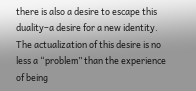there is also a desire to escape this duality–a desire for a new identity. The actualization of this desire is no less a “problem” than the experience of being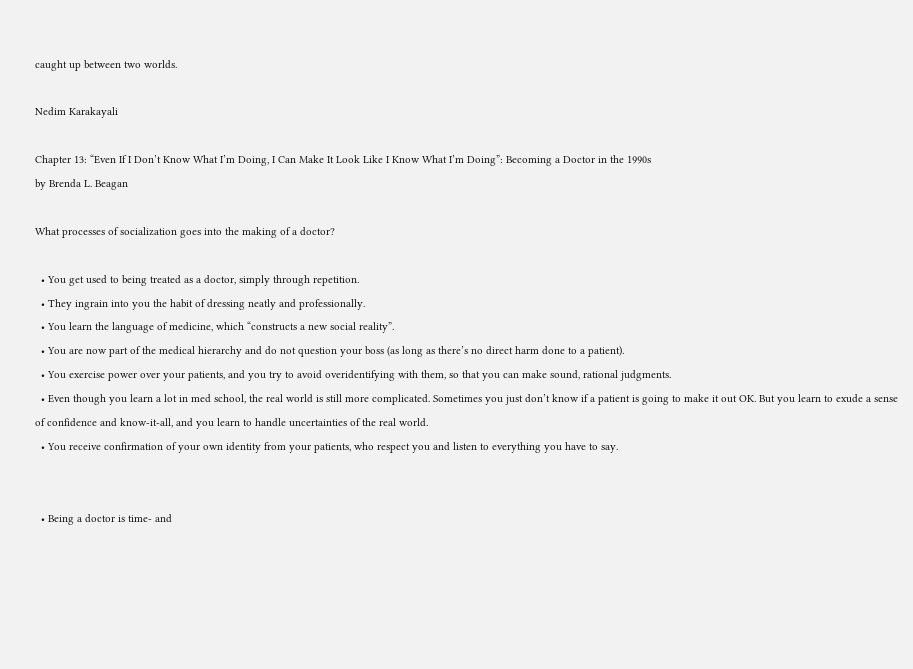caught up between two worlds.

Nedim Karakayali

Chapter 13: “Even If I Don’t Know What I’m Doing, I Can Make It Look Like I Know What I’m Doing”: Becoming a Doctor in the 1990s
by Brenda L. Beagan

What processes of socialization goes into the making of a doctor?

  • You get used to being treated as a doctor, simply through repetition.
  • They ingrain into you the habit of dressing neatly and professionally.
  • You learn the language of medicine, which “constructs a new social reality”.
  • You are now part of the medical hierarchy and do not question your boss (as long as there’s no direct harm done to a patient).
  • You exercise power over your patients, and you try to avoid overidentifying with them, so that you can make sound, rational judgments.
  • Even though you learn a lot in med school, the real world is still more complicated. Sometimes you just don’t know if a patient is going to make it out OK. But you learn to exude a sense of confidence and know-it-all, and you learn to handle uncertainties of the real world.
  • You receive confirmation of your own identity from your patients, who respect you and listen to everything you have to say.


  • Being a doctor is time- and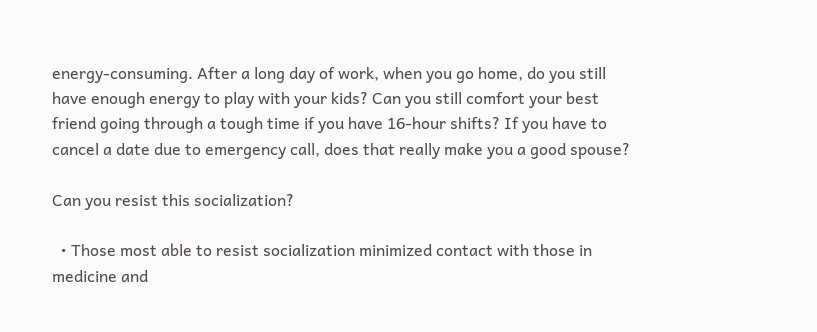energy-consuming. After a long day of work, when you go home, do you still have enough energy to play with your kids? Can you still comfort your best friend going through a tough time if you have 16-hour shifts? If you have to cancel a date due to emergency call, does that really make you a good spouse?

Can you resist this socialization?

  • Those most able to resist socialization minimized contact with those in medicine and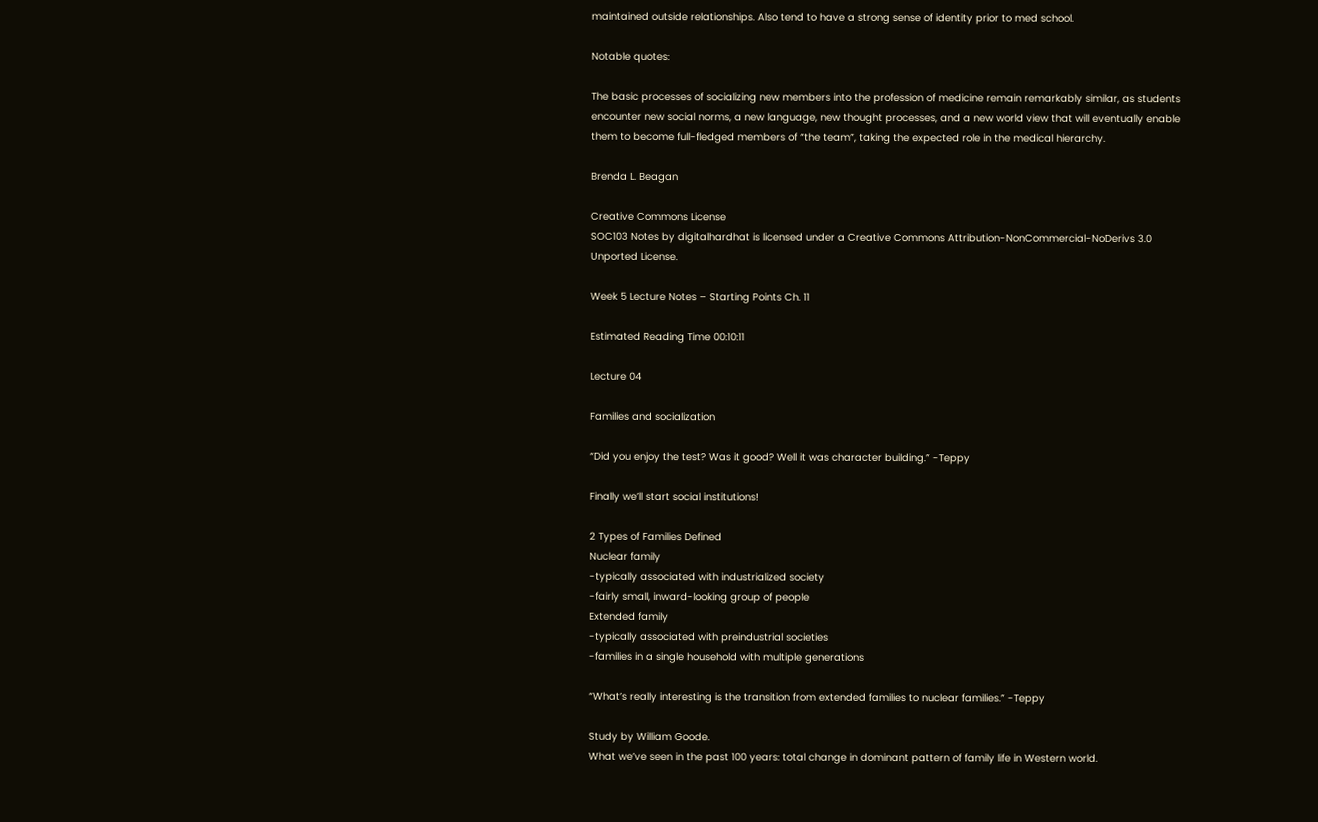maintained outside relationships. Also tend to have a strong sense of identity prior to med school.

Notable quotes:

The basic processes of socializing new members into the profession of medicine remain remarkably similar, as students encounter new social norms, a new language, new thought processes, and a new world view that will eventually enable them to become full-fledged members of “the team”, taking the expected role in the medical hierarchy.

Brenda L. Beagan

Creative Commons License
SOC103 Notes by digitalhardhat is licensed under a Creative Commons Attribution-NonCommercial-NoDerivs 3.0 Unported License.

Week 5 Lecture Notes – Starting Points Ch. 11

Estimated Reading Time 00:10:11

Lecture 04

Families and socialization

“Did you enjoy the test? Was it good? Well it was character building.” -Teppy

Finally we’ll start social institutions!

2 Types of Families Defined
Nuclear family
-typically associated with industrialized society
-fairly small, inward-looking group of people
Extended family
-typically associated with preindustrial societies
-families in a single household with multiple generations

“What’s really interesting is the transition from extended families to nuclear families.” -Teppy

Study by William Goode.
What we’ve seen in the past 100 years: total change in dominant pattern of family life in Western world.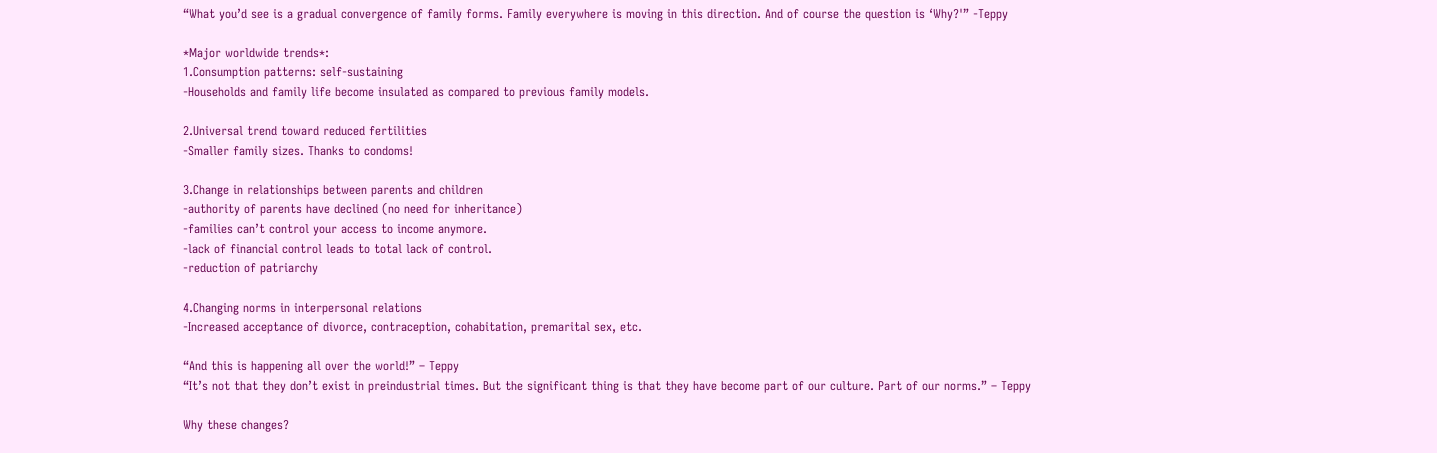“What you’d see is a gradual convergence of family forms. Family everywhere is moving in this direction. And of course the question is ‘Why?'” -Teppy

*Major worldwide trends*:
1.Consumption patterns: self-sustaining
-Households and family life become insulated as compared to previous family models.

2.Universal trend toward reduced fertilities
-Smaller family sizes. Thanks to condoms!

3.Change in relationships between parents and children
-authority of parents have declined (no need for inheritance)
-families can’t control your access to income anymore.
-lack of financial control leads to total lack of control.
-reduction of patriarchy

4.Changing norms in interpersonal relations
-Increased acceptance of divorce, contraception, cohabitation, premarital sex, etc.

“And this is happening all over the world!” – Teppy
“It’s not that they don’t exist in preindustrial times. But the significant thing is that they have become part of our culture. Part of our norms.” – Teppy

Why these changes?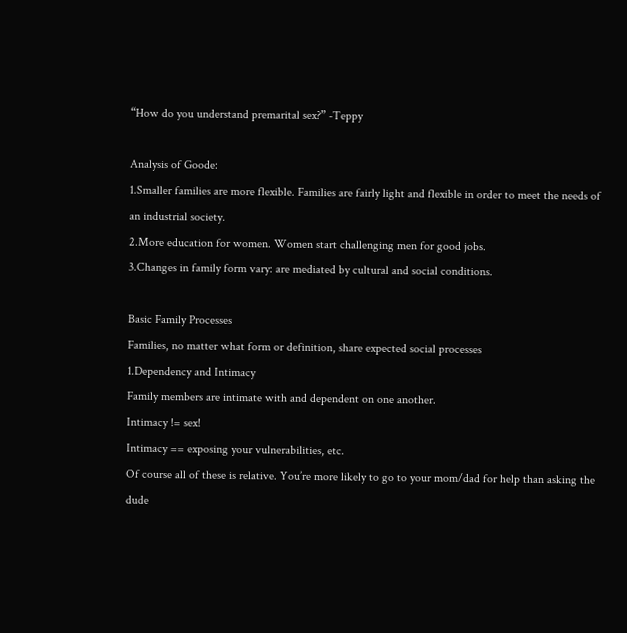“How do you understand premarital sex?” -Teppy

Analysis of Goode:
1.Smaller families are more flexible. Families are fairly light and flexible in order to meet the needs of an industrial society.
2.More education for women. Women start challenging men for good jobs.
3.Changes in family form vary: are mediated by cultural and social conditions.

Basic Family Processes
Families, no matter what form or definition, share expected social processes
1.Dependency and Intimacy
Family members are intimate with and dependent on one another.
Intimacy != sex!
Intimacy == exposing your vulnerabilities, etc.
Of course all of these is relative. You’re more likely to go to your mom/dad for help than asking the dude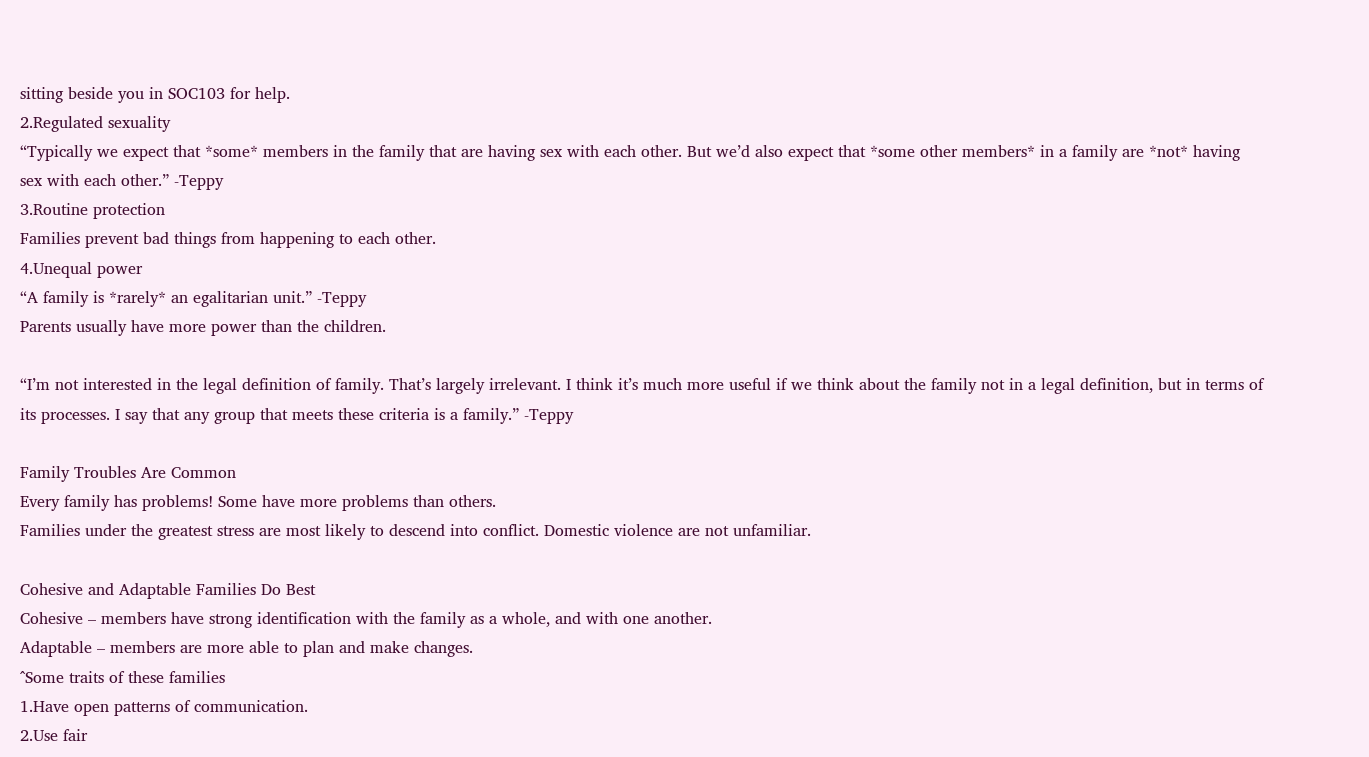sitting beside you in SOC103 for help.
2.Regulated sexuality
“Typically we expect that *some* members in the family that are having sex with each other. But we’d also expect that *some other members* in a family are *not* having sex with each other.” -Teppy
3.Routine protection
Families prevent bad things from happening to each other.
4.Unequal power
“A family is *rarely* an egalitarian unit.” -Teppy
Parents usually have more power than the children.

“I’m not interested in the legal definition of family. That’s largely irrelevant. I think it’s much more useful if we think about the family not in a legal definition, but in terms of its processes. I say that any group that meets these criteria is a family.” -Teppy

Family Troubles Are Common
Every family has problems! Some have more problems than others.
Families under the greatest stress are most likely to descend into conflict. Domestic violence are not unfamiliar.

Cohesive and Adaptable Families Do Best
Cohesive – members have strong identification with the family as a whole, and with one another.
Adaptable – members are more able to plan and make changes.
^Some traits of these families
1.Have open patterns of communication.
2.Use fair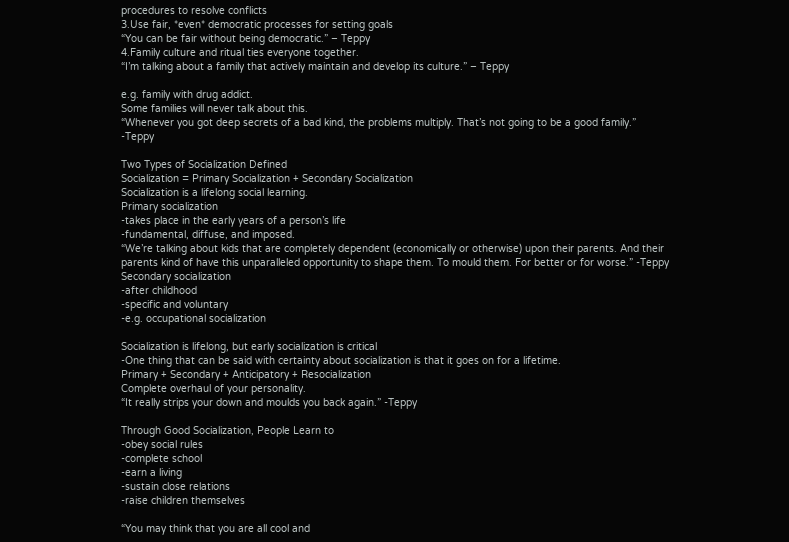procedures to resolve conflicts
3.Use fair, *even* democratic processes for setting goals
“You can be fair without being democratic.” – Teppy
4.Family culture and ritual ties everyone together.
“I’m talking about a family that actively maintain and develop its culture.” – Teppy

e.g. family with drug addict.
Some families will never talk about this.
“Whenever you got deep secrets of a bad kind, the problems multiply. That’s not going to be a good family.” -Teppy

Two Types of Socialization Defined
Socialization = Primary Socialization + Secondary Socialization
Socialization is a lifelong social learning.
Primary socialization
-takes place in the early years of a person’s life
-fundamental, diffuse, and imposed.
“We’re talking about kids that are completely dependent (economically or otherwise) upon their parents. And their parents kind of have this unparalleled opportunity to shape them. To mould them. For better or for worse.” -Teppy
Secondary socialization
-after childhood
-specific and voluntary
-e.g. occupational socialization

Socialization is lifelong, but early socialization is critical
-One thing that can be said with certainty about socialization is that it goes on for a lifetime.
Primary + Secondary + Anticipatory + Resocialization
Complete overhaul of your personality.
“It really strips your down and moulds you back again.” -Teppy

Through Good Socialization, People Learn to
-obey social rules
-complete school
-earn a living
-sustain close relations
-raise children themselves

“You may think that you are all cool and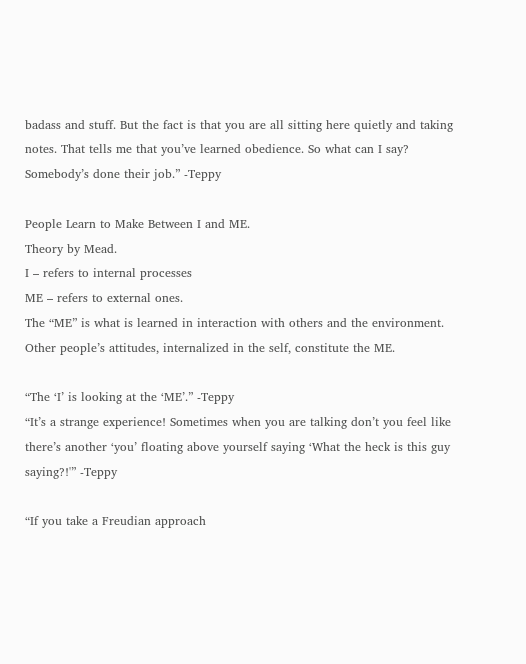badass and stuff. But the fact is that you are all sitting here quietly and taking notes. That tells me that you’ve learned obedience. So what can I say? Somebody’s done their job.” -Teppy

People Learn to Make Between I and ME.
Theory by Mead.
I – refers to internal processes
ME – refers to external ones.
The “ME” is what is learned in interaction with others and the environment.
Other people’s attitudes, internalized in the self, constitute the ME.

“The ‘I’ is looking at the ‘ME’.” -Teppy
“It’s a strange experience! Sometimes when you are talking don’t you feel like there’s another ‘you’ floating above yourself saying ‘What the heck is this guy saying?!'” -Teppy

“If you take a Freudian approach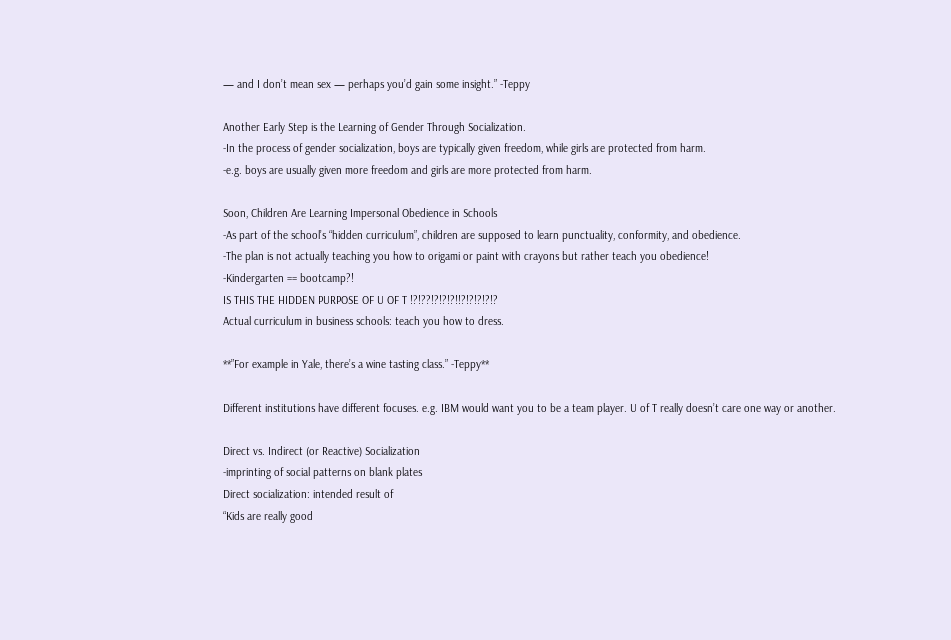— and I don’t mean sex — perhaps you’d gain some insight.” -Teppy

Another Early Step is the Learning of Gender Through Socialization.
-In the process of gender socialization, boys are typically given freedom, while girls are protected from harm.
-e.g. boys are usually given more freedom and girls are more protected from harm.

Soon, Children Are Learning Impersonal Obedience in Schools
-As part of the school’s “hidden curriculum”, children are supposed to learn punctuality, conformity, and obedience.
-The plan is not actually teaching you how to origami or paint with crayons but rather teach you obedience!
-Kindergarten == bootcamp?!
IS THIS THE HIDDEN PURPOSE OF U OF T !?!??!?!?!?!!?!?!?!?!?
Actual curriculum in business schools: teach you how to dress.

**”For example in Yale, there’s a wine tasting class.” -Teppy**

Different institutions have different focuses. e.g. IBM would want you to be a team player. U of T really doesn’t care one way or another.

Direct vs. Indirect (or Reactive) Socialization
-imprinting of social patterns on blank plates
Direct socialization: intended result of
“Kids are really good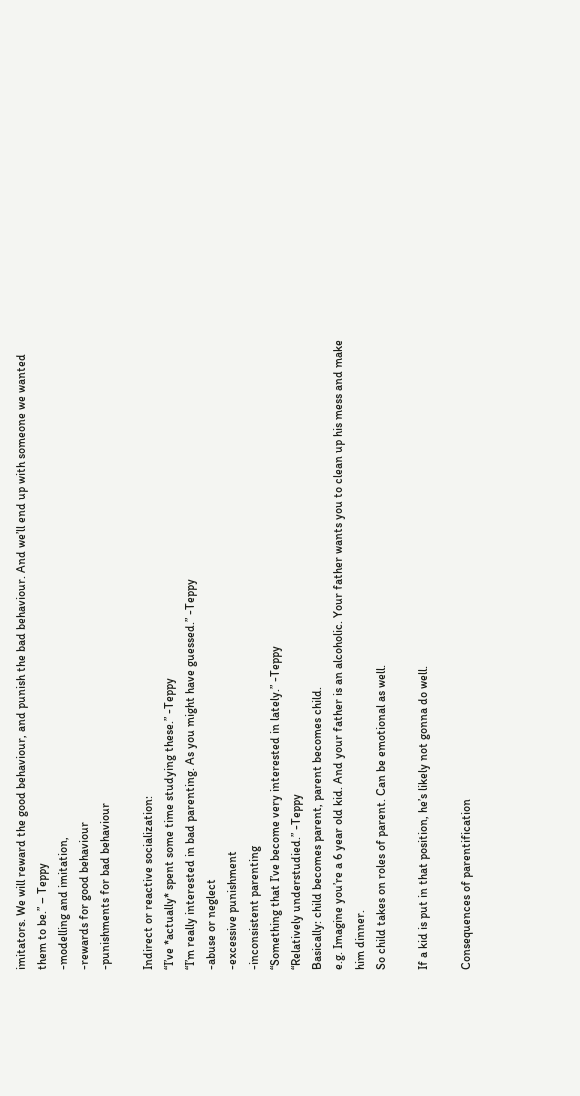imitators. We will reward the good behaviour, and punish the bad behaviour. And we’ll end up with someone we wanted them to be.” – Teppy
-modelling and imitation,
-rewards for good behaviour
-punishments for bad behaviour

Indirect or reactive socialization:
“I’ve *actually* spent some time studying these.” -Teppy
“I’m really interested in bad parenting. As you might have guessed.” -Teppy
-abuse or neglect
-excessive punishment
-inconsistent parenting
“Something that I’ve become very interested in lately.” -Teppy
“Relatively understudied.” -Teppy
Basically: child becomes parent, parent becomes child.
e.g. Imagine you’re a 6 year old kid. And your father is an alcoholic. Your father wants you to clean up his mess and make him dinner.
So child takes on roles of parent. Can be emotional as well.

If a kid is put in that position, he’s likely not gonna do well.

Consequences of parentification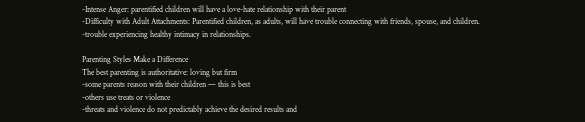-Intense Anger: parentified children will have a love-hate relationship with their parent
-Difficulty with Adult Attachments: Parentified children, as adults, will have trouble connecting with friends, spouse, and children.
-trouble experiencing healthy intimacy in relationships.

Parenting Styles Make a Difference
The best parenting is authoritative: loving but firm
-some parents reason with their children — this is best
-others use treats or violence
-threats and violence do not predictably achieve the desired results and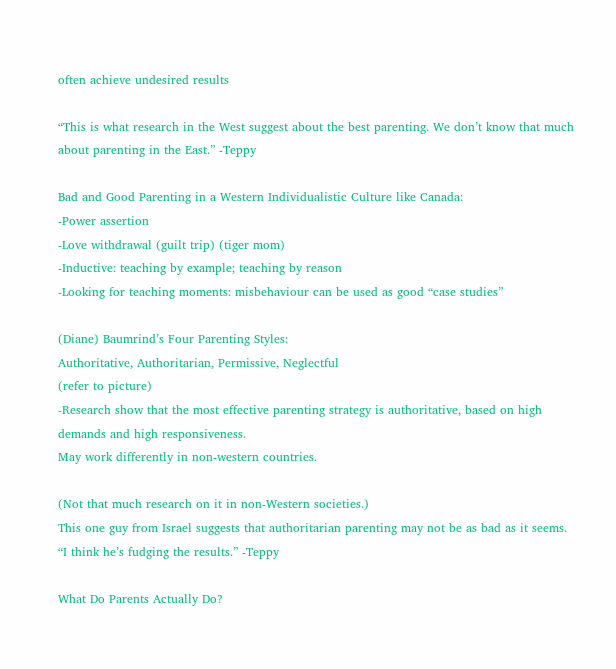often achieve undesired results

“This is what research in the West suggest about the best parenting. We don’t know that much about parenting in the East.” -Teppy

Bad and Good Parenting in a Western Individualistic Culture like Canada:
-Power assertion
-Love withdrawal (guilt trip) (tiger mom)
-Inductive: teaching by example; teaching by reason
-Looking for teaching moments: misbehaviour can be used as good “case studies”

(Diane) Baumrind’s Four Parenting Styles:
Authoritative, Authoritarian, Permissive, Neglectful
(refer to picture)
-Research show that the most effective parenting strategy is authoritative, based on high demands and high responsiveness.
May work differently in non-western countries.

(Not that much research on it in non-Western societies.)
This one guy from Israel suggests that authoritarian parenting may not be as bad as it seems.
“I think he’s fudging the results.” -Teppy

What Do Parents Actually Do?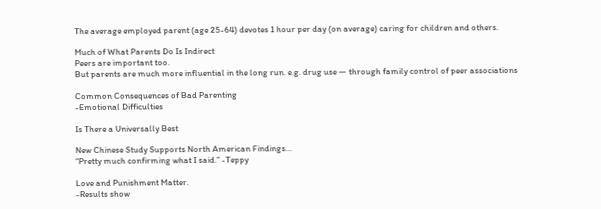The average employed parent (age 25-64) devotes 1 hour per day (on average) caring for children and others.

Much of What Parents Do Is Indirect
Peers are important too.
But parents are much more influential in the long run. e.g. drug use — through family control of peer associations

Common Consequences of Bad Parenting
-Emotional Difficulties

Is There a Universally Best

New Chinese Study Supports North American Findings…
“Pretty much confirming what I said.” -Teppy

Love and Punishment Matter.
-Results show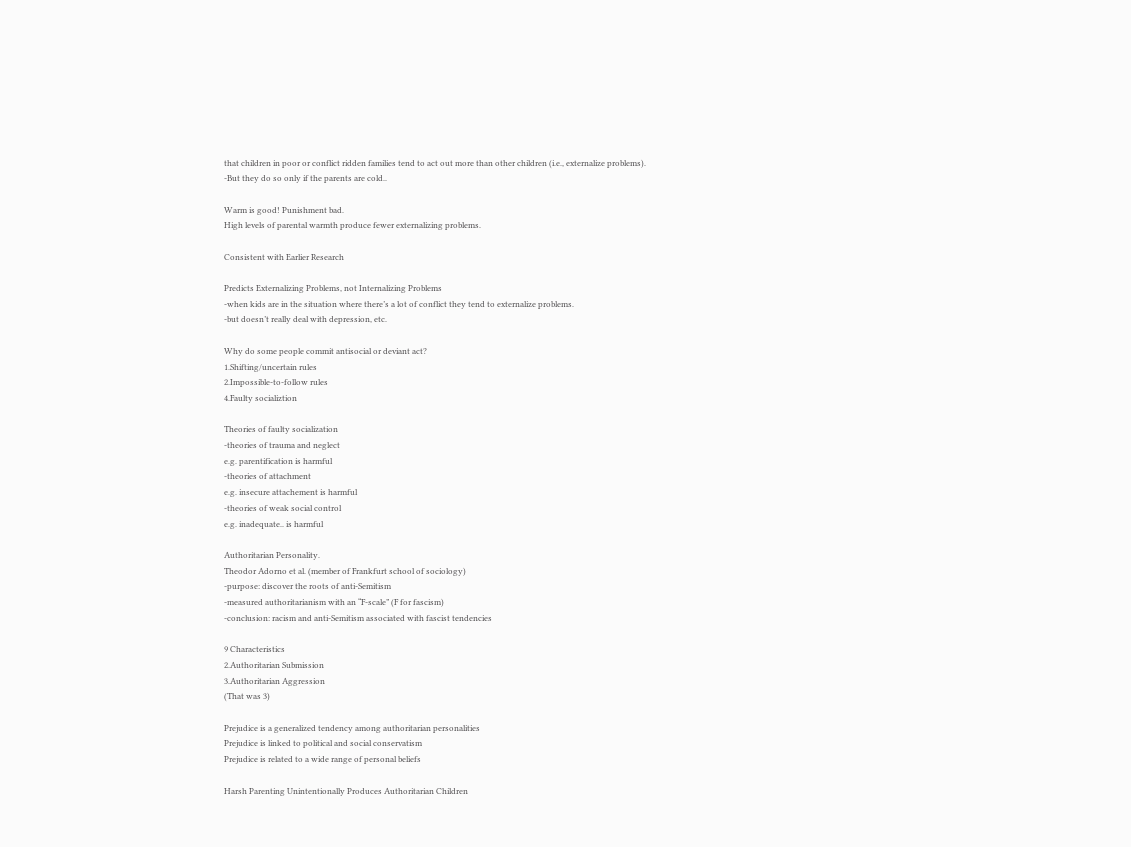that children in poor or conflict ridden families tend to act out more than other children (i.e., externalize problems).
-But they do so only if the parents are cold..

Warm is good! Punishment bad.
High levels of parental warmth produce fewer externalizing problems.

Consistent with Earlier Research

Predicts Externalizing Problems, not Internalizing Problems
-when kids are in the situation where there’s a lot of conflict they tend to externalize problems.
-but doesn’t really deal with depression, etc.

Why do some people commit antisocial or deviant act?
1.Shifting/uncertain rules
2.Impossible-to-follow rules
4.Faulty socializtion

Theories of faulty socialization
-theories of trauma and neglect
e.g. parentification is harmful
-theories of attachment
e.g. insecure attachement is harmful
-theories of weak social control
e.g. inadequate.. is harmful

Authoritarian Personality.
Theodor Adorno et al. (member of Frankfurt school of sociology)
-purpose: discover the roots of anti-Semitism
-measured authoritarianism with an “F-scale” (F for fascism)
-conclusion: racism and anti-Semitism associated with fascist tendencies

9 Characteristics
2.Authoritarian Submission
3.Authoritarian Aggression
(That was 3)

Prejudice is a generalized tendency among authoritarian personalities
Prejudice is linked to political and social conservatism
Prejudice is related to a wide range of personal beliefs

Harsh Parenting Unintentionally Produces Authoritarian Children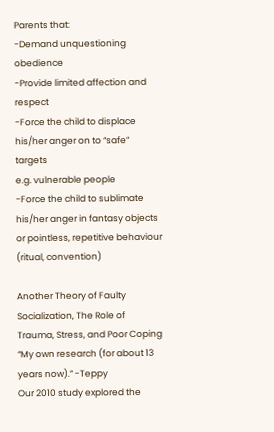Parents that:
-Demand unquestioning obedience
-Provide limited affection and respect
-Force the child to displace his/her anger on to “safe” targets
e.g. vulnerable people
-Force the child to sublimate his/her anger in fantasy objects or pointless, repetitive behaviour (ritual, convention)

Another Theory of Faulty Socialization, The Role of Trauma, Stress, and Poor Coping
“My own research (for about 13 years now).” -Teppy
Our 2010 study explored the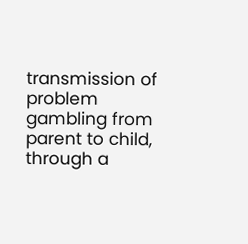transmission of problem gambling from parent to child, through a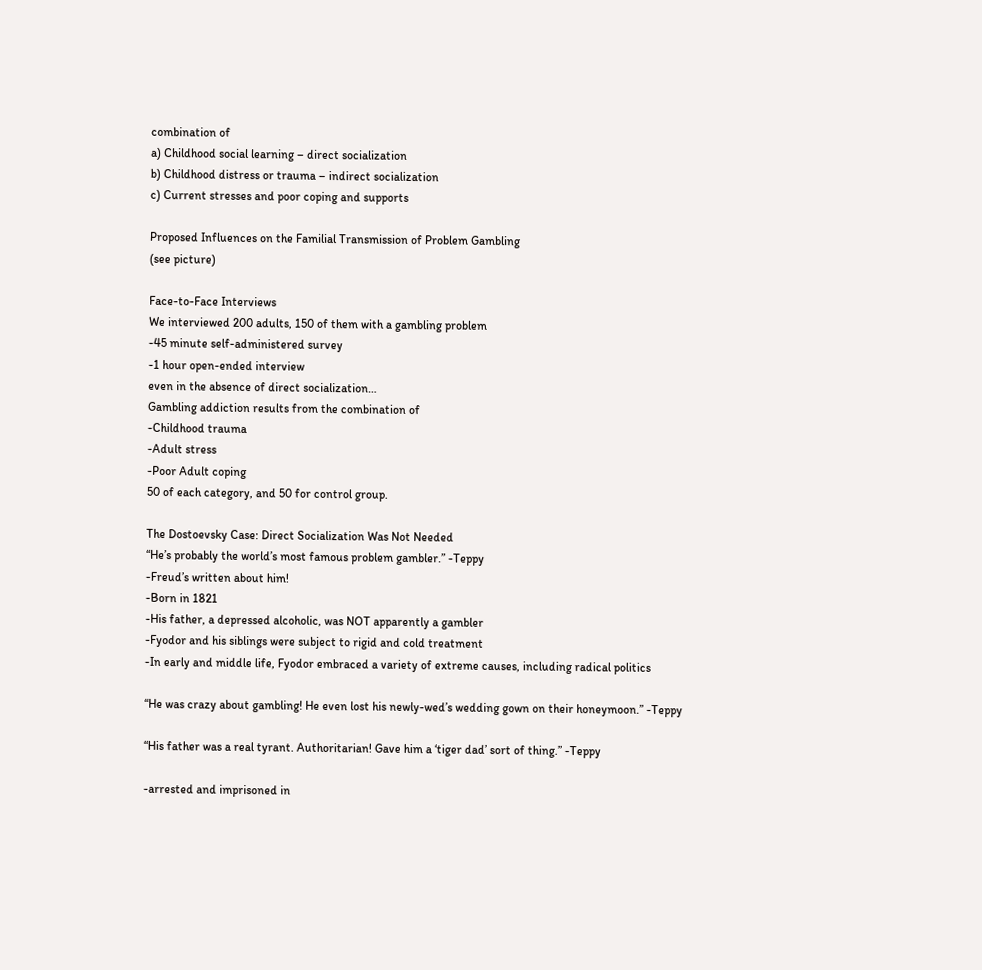combination of
a) Childhood social learning – direct socialization
b) Childhood distress or trauma – indirect socialization
c) Current stresses and poor coping and supports

Proposed Influences on the Familial Transmission of Problem Gambling
(see picture)

Face-to-Face Interviews
We interviewed 200 adults, 150 of them with a gambling problem
-45 minute self-administered survey
-1 hour open-ended interview
even in the absence of direct socialization…
Gambling addiction results from the combination of
-Childhood trauma
-Adult stress
-Poor Adult coping
50 of each category, and 50 for control group.

The Dostoevsky Case: Direct Socialization Was Not Needed
“He’s probably the world’s most famous problem gambler.” -Teppy
-Freud’s written about him!
-Born in 1821
-His father, a depressed alcoholic, was NOT apparently a gambler
-Fyodor and his siblings were subject to rigid and cold treatment
-In early and middle life, Fyodor embraced a variety of extreme causes, including radical politics

“He was crazy about gambling! He even lost his newly-wed’s wedding gown on their honeymoon.” -Teppy

“His father was a real tyrant. Authoritarian! Gave him a ‘tiger dad’ sort of thing.” -Teppy

-arrested and imprisoned in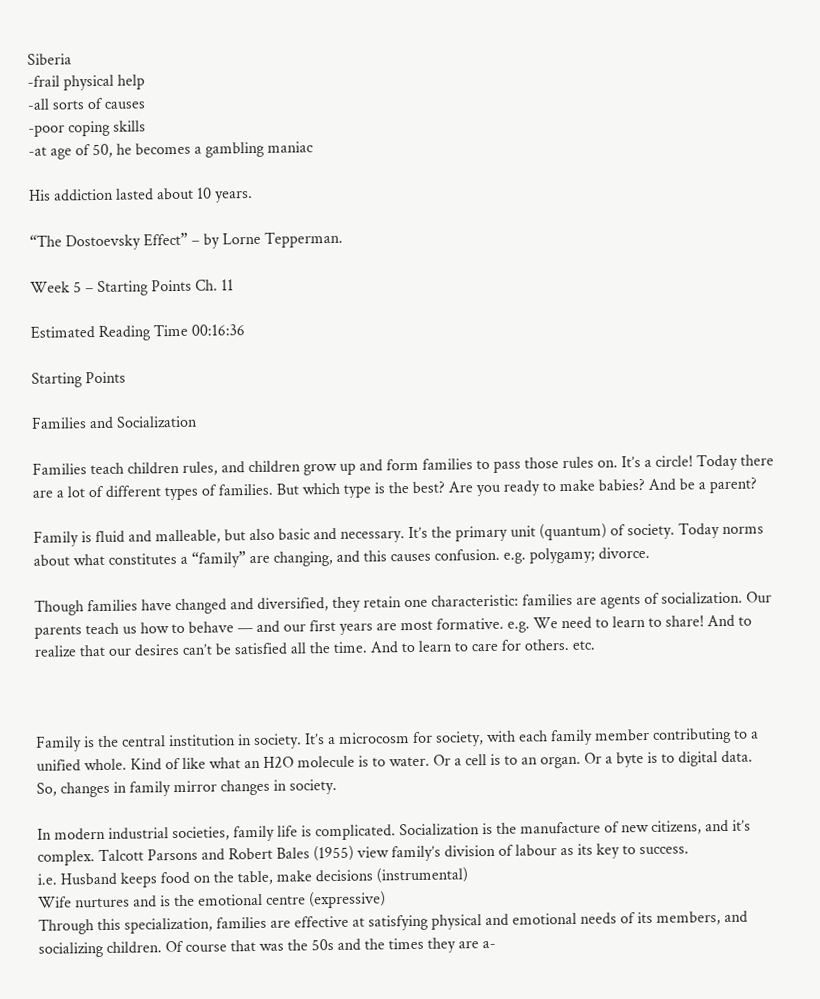Siberia
-frail physical help
-all sorts of causes
-poor coping skills
-at age of 50, he becomes a gambling maniac

His addiction lasted about 10 years.

“The Dostoevsky Effect” – by Lorne Tepperman.

Week 5 – Starting Points Ch. 11

Estimated Reading Time 00:16:36

Starting Points

Families and Socialization

Families teach children rules, and children grow up and form families to pass those rules on. It’s a circle! Today there are a lot of different types of families. But which type is the best? Are you ready to make babies? And be a parent?

Family is fluid and malleable, but also basic and necessary. It’s the primary unit (quantum) of society. Today norms about what constitutes a “family” are changing, and this causes confusion. e.g. polygamy; divorce.

Though families have changed and diversified, they retain one characteristic: families are agents of socialization. Our parents teach us how to behave — and our first years are most formative. e.g. We need to learn to share! And to realize that our desires can’t be satisfied all the time. And to learn to care for others. etc.



Family is the central institution in society. It’s a microcosm for society, with each family member contributing to a unified whole. Kind of like what an H2O molecule is to water. Or a cell is to an organ. Or a byte is to digital data.
So, changes in family mirror changes in society.

In modern industrial societies, family life is complicated. Socialization is the manufacture of new citizens, and it’s complex. Talcott Parsons and Robert Bales (1955) view family’s division of labour as its key to success.
i.e. Husband keeps food on the table, make decisions (instrumental)
Wife nurtures and is the emotional centre (expressive)
Through this specialization, families are effective at satisfying physical and emotional needs of its members, and socializing children. Of course that was the 50s and the times they are a-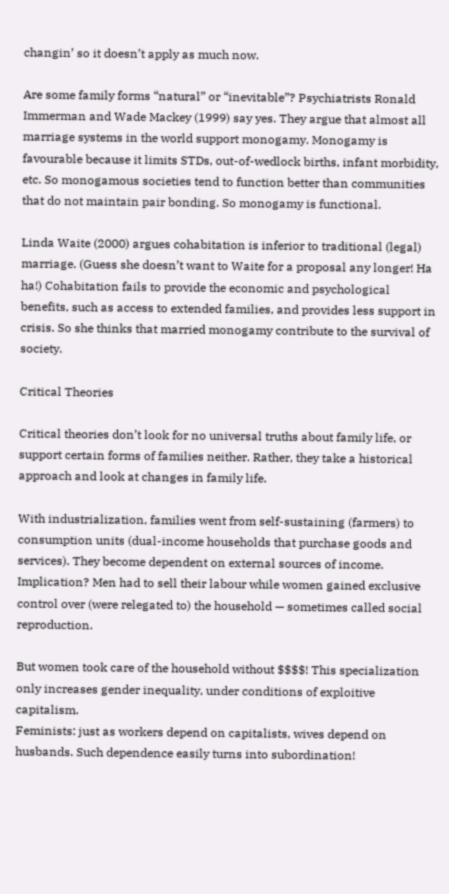changin’ so it doesn’t apply as much now.

Are some family forms “natural” or “inevitable”? Psychiatrists Ronald Immerman and Wade Mackey (1999) say yes. They argue that almost all marriage systems in the world support monogamy. Monogamy is favourable because it limits STDs, out-of-wedlock births, infant morbidity, etc. So monogamous societies tend to function better than communities that do not maintain pair bonding. So monogamy is functional.

Linda Waite (2000) argues cohabitation is inferior to traditional (legal) marriage. (Guess she doesn’t want to Waite for a proposal any longer! Ha ha!) Cohabitation fails to provide the economic and psychological benefits, such as access to extended families, and provides less support in crisis. So she thinks that married monogamy contribute to the survival of society.

Critical Theories

Critical theories don’t look for no universal truths about family life, or support certain forms of families neither. Rather, they take a historical approach and look at changes in family life.

With industrialization, families went from self-sustaining (farmers) to consumption units (dual-income households that purchase goods and services). They become dependent on external sources of income.
Implication? Men had to sell their labour while women gained exclusive control over (were relegated to) the household — sometimes called social reproduction.

But women took care of the household without $$$$! This specialization only increases gender inequality, under conditions of exploitive capitalism.
Feminists: just as workers depend on capitalists, wives depend on husbands. Such dependence easily turns into subordination!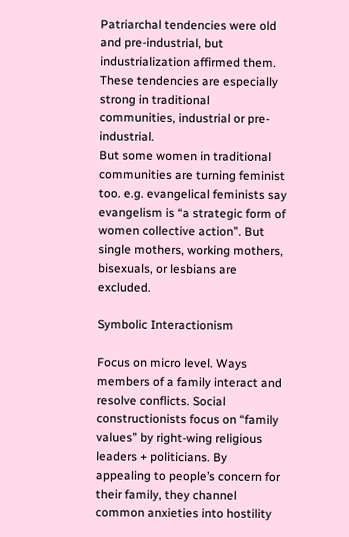Patriarchal tendencies were old and pre-industrial, but industrialization affirmed them. These tendencies are especially strong in traditional communities, industrial or pre-industrial.
But some women in traditional communities are turning feminist too. e.g. evangelical feminists say evangelism is “a strategic form of women collective action”. But single mothers, working mothers, bisexuals, or lesbians are excluded.

Symbolic Interactionism

Focus on micro level. Ways members of a family interact and resolve conflicts. Social constructionists focus on “family values” by right-wing religious leaders + politicians. By appealing to people’s concern for their family, they channel common anxieties into hostility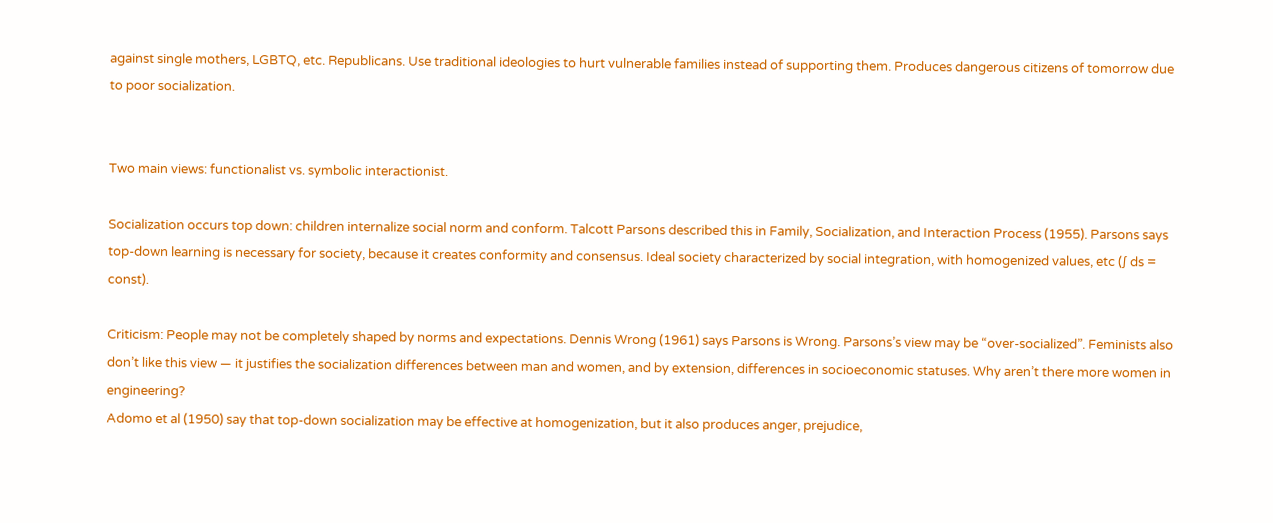against single mothers, LGBTQ, etc. Republicans. Use traditional ideologies to hurt vulnerable families instead of supporting them. Produces dangerous citizens of tomorrow due to poor socialization.


Two main views: functionalist vs. symbolic interactionist.

Socialization occurs top down: children internalize social norm and conform. Talcott Parsons described this in Family, Socialization, and Interaction Process (1955). Parsons says top-down learning is necessary for society, because it creates conformity and consensus. Ideal society characterized by social integration, with homogenized values, etc (∫ ds = const).

Criticism: People may not be completely shaped by norms and expectations. Dennis Wrong (1961) says Parsons is Wrong. Parsons’s view may be “over-socialized”. Feminists also don’t like this view — it justifies the socialization differences between man and women, and by extension, differences in socioeconomic statuses. Why aren’t there more women in engineering?
Adomo et al (1950) say that top-down socialization may be effective at homogenization, but it also produces anger, prejudice,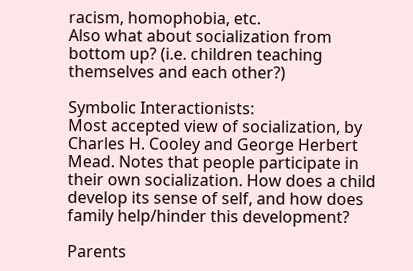racism, homophobia, etc.
Also what about socialization from bottom up? (i.e. children teaching themselves and each other?)

Symbolic Interactionists:
Most accepted view of socialization, by Charles H. Cooley and George Herbert Mead. Notes that people participate in their own socialization. How does a child develop its sense of self, and how does family help/hinder this development?

Parents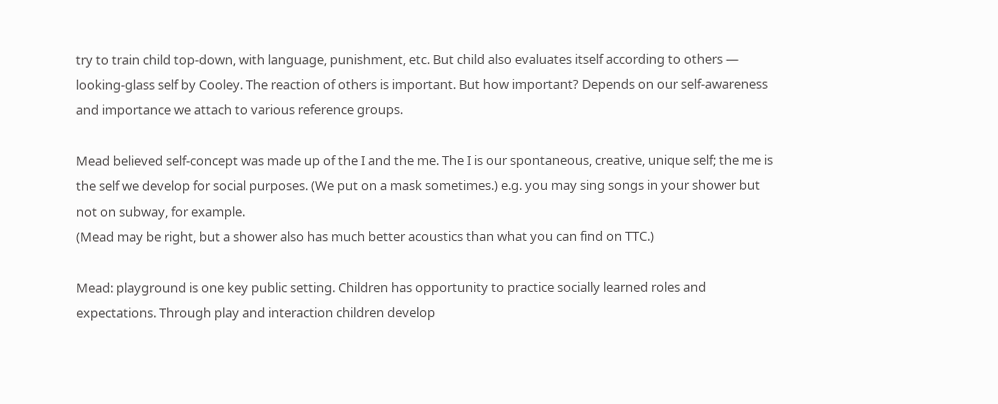try to train child top-down, with language, punishment, etc. But child also evaluates itself according to others — looking-glass self by Cooley. The reaction of others is important. But how important? Depends on our self-awareness and importance we attach to various reference groups.

Mead believed self-concept was made up of the I and the me. The I is our spontaneous, creative, unique self; the me is the self we develop for social purposes. (We put on a mask sometimes.) e.g. you may sing songs in your shower but not on subway, for example.
(Mead may be right, but a shower also has much better acoustics than what you can find on TTC.)

Mead: playground is one key public setting. Children has opportunity to practice socially learned roles and expectations. Through play and interaction children develop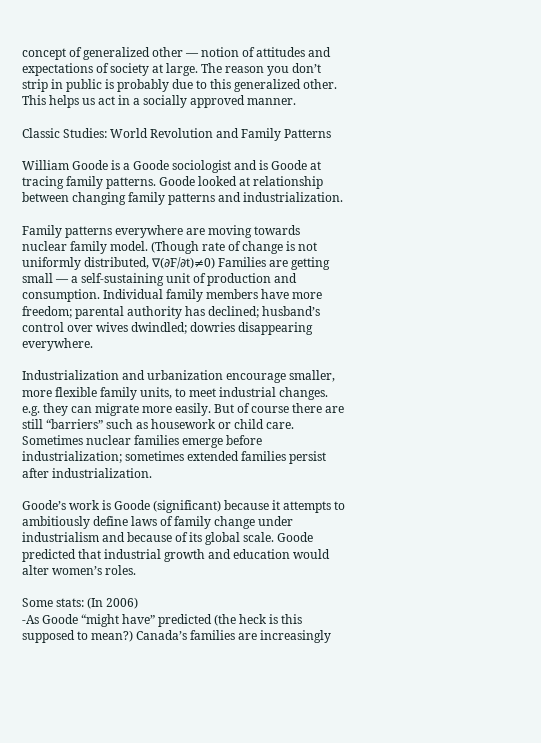concept of generalized other — notion of attitudes and expectations of society at large. The reason you don’t strip in public is probably due to this generalized other. This helps us act in a socially approved manner.

Classic Studies: World Revolution and Family Patterns

William Goode is a Goode sociologist and is Goode at tracing family patterns. Goode looked at relationship between changing family patterns and industrialization.

Family patterns everywhere are moving towards nuclear family model. (Though rate of change is not uniformly distributed, ∇(∂F/∂t)≠0) Families are getting small — a self-sustaining unit of production and consumption. Individual family members have more freedom; parental authority has declined; husband’s control over wives dwindled; dowries disappearing everywhere.

Industrialization and urbanization encourage smaller, more flexible family units, to meet industrial changes. e.g. they can migrate more easily. But of course there are still “barriers” such as housework or child care. Sometimes nuclear families emerge before industrialization; sometimes extended families persist after industrialization.

Goode’s work is Goode (significant) because it attempts to ambitiously define laws of family change under industrialism and because of its global scale. Goode predicted that industrial growth and education would alter women’s roles.

Some stats: (In 2006)
-As Goode “might have” predicted (the heck is this supposed to mean?) Canada’s families are increasingly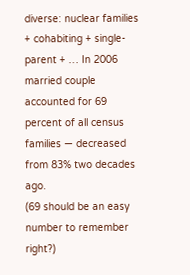diverse: nuclear families + cohabiting + single-parent + … In 2006 married couple accounted for 69 percent of all census families — decreased from 83% two decades ago.
(69 should be an easy number to remember right?)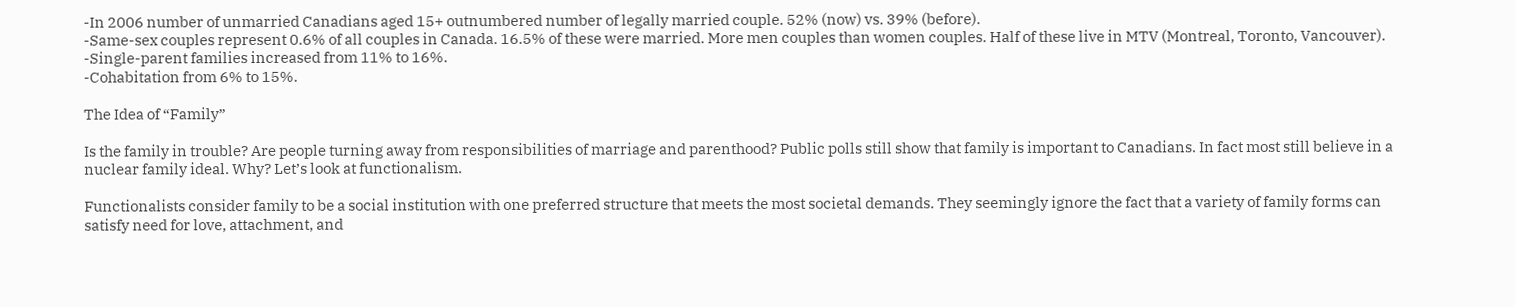-In 2006 number of unmarried Canadians aged 15+ outnumbered number of legally married couple. 52% (now) vs. 39% (before).
-Same-sex couples represent 0.6% of all couples in Canada. 16.5% of these were married. More men couples than women couples. Half of these live in MTV (Montreal, Toronto, Vancouver).
-Single-parent families increased from 11% to 16%.
-Cohabitation from 6% to 15%.

The Idea of “Family”

Is the family in trouble? Are people turning away from responsibilities of marriage and parenthood? Public polls still show that family is important to Canadians. In fact most still believe in a nuclear family ideal. Why? Let’s look at functionalism.

Functionalists consider family to be a social institution with one preferred structure that meets the most societal demands. They seemingly ignore the fact that a variety of family forms can satisfy need for love, attachment, and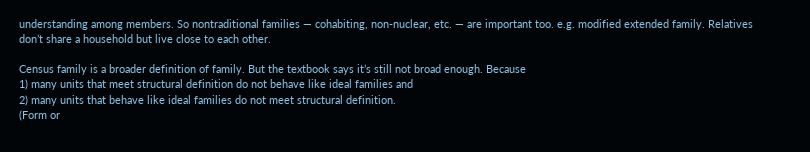understanding among members. So nontraditional families — cohabiting, non-nuclear, etc. — are important too. e.g. modified extended family. Relatives don’t share a household but live close to each other.

Census family is a broader definition of family. But the textbook says it’s still not broad enough. Because
1) many units that meet structural definition do not behave like ideal families and
2) many units that behave like ideal families do not meet structural definition.
(Form or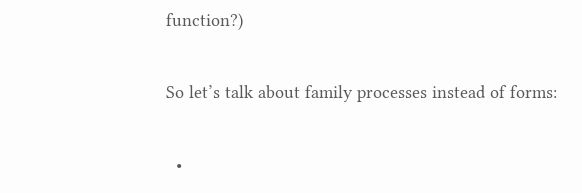function?)

So let’s talk about family processes instead of forms:

  •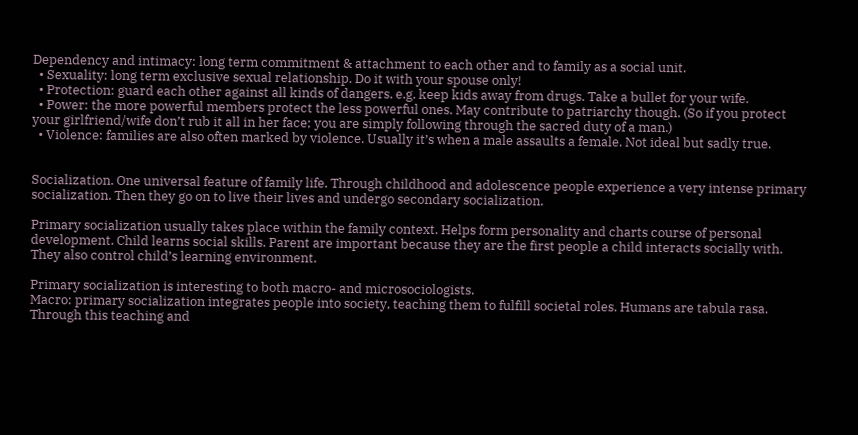Dependency and intimacy: long term commitment & attachment to each other and to family as a social unit.
  • Sexuality: long term exclusive sexual relationship. Do it with your spouse only!
  • Protection: guard each other against all kinds of dangers. e.g. keep kids away from drugs. Take a bullet for your wife.
  • Power: the more powerful members protect the less powerful ones. May contribute to patriarchy though. (So if you protect your girlfriend/wife don’t rub it all in her face; you are simply following through the sacred duty of a man.)
  • Violence: families are also often marked by violence. Usually it’s when a male assaults a female. Not ideal but sadly true.


Socialization. One universal feature of family life. Through childhood and adolescence people experience a very intense primary socialization. Then they go on to live their lives and undergo secondary socialization.

Primary socialization usually takes place within the family context. Helps form personality and charts course of personal development. Child learns social skills. Parent are important because they are the first people a child interacts socially with. They also control child’s learning environment.

Primary socialization is interesting to both macro- and microsociologists.
Macro: primary socialization integrates people into society, teaching them to fulfill societal roles. Humans are tabula rasa. Through this teaching and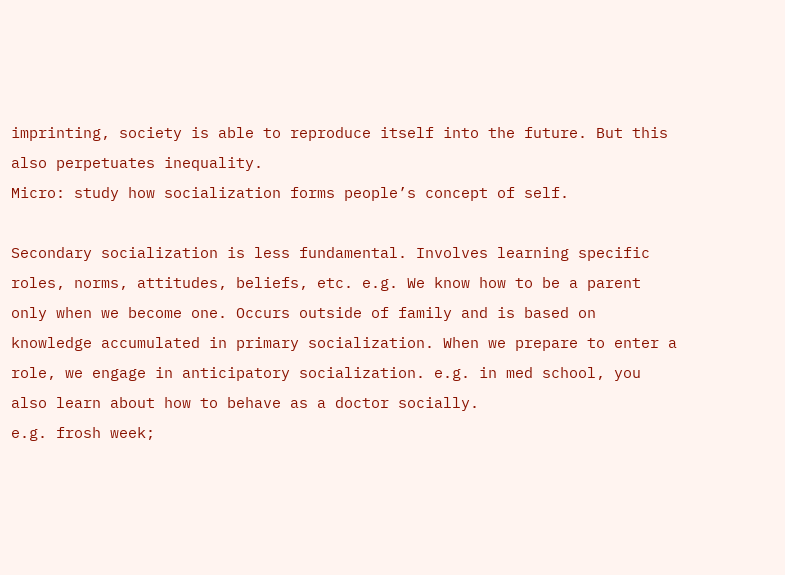imprinting, society is able to reproduce itself into the future. But this also perpetuates inequality.
Micro: study how socialization forms people’s concept of self.

Secondary socialization is less fundamental. Involves learning specific roles, norms, attitudes, beliefs, etc. e.g. We know how to be a parent only when we become one. Occurs outside of family and is based on knowledge accumulated in primary socialization. When we prepare to enter a role, we engage in anticipatory socialization. e.g. in med school, you also learn about how to behave as a doctor socially.
e.g. frosh week;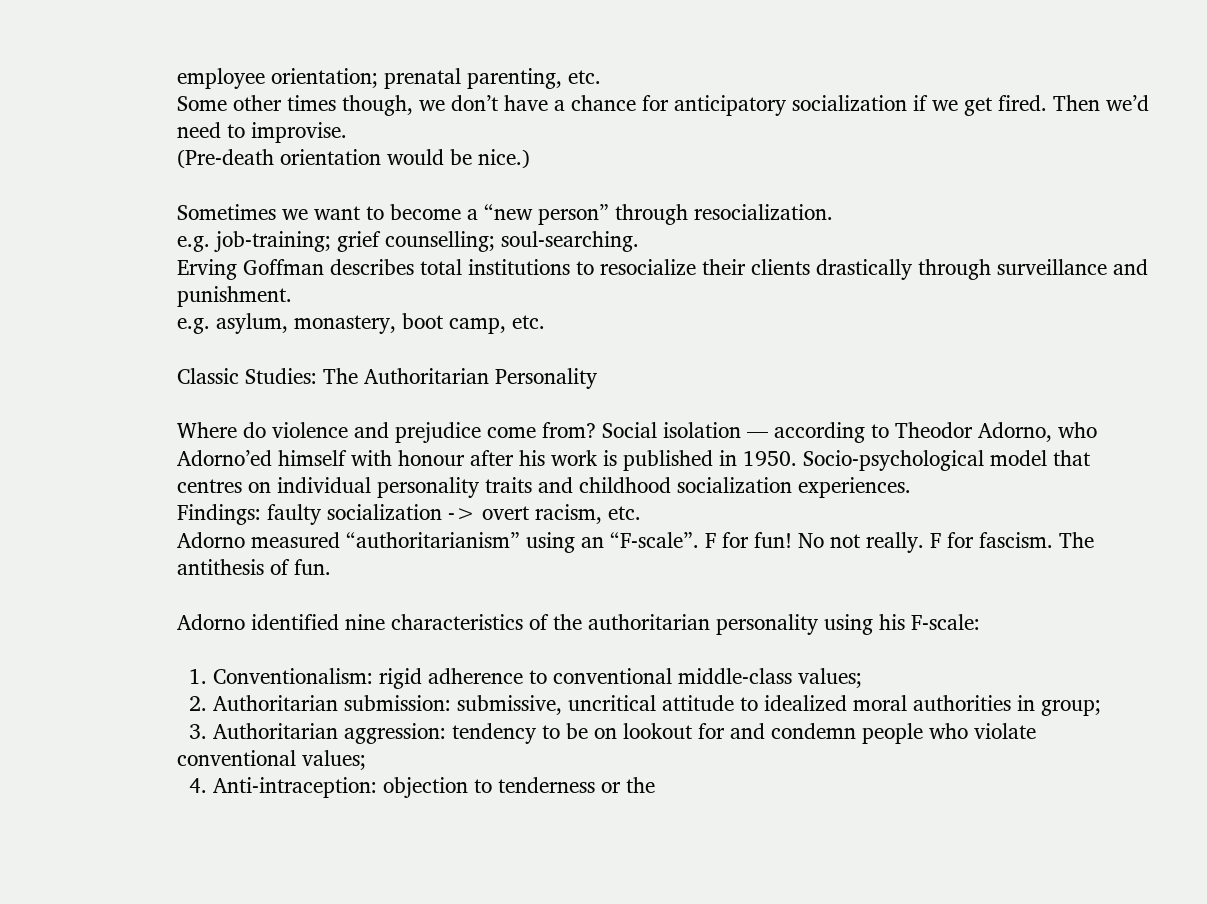employee orientation; prenatal parenting, etc.
Some other times though, we don’t have a chance for anticipatory socialization if we get fired. Then we’d need to improvise.
(Pre-death orientation would be nice.)

Sometimes we want to become a “new person” through resocialization.
e.g. job-training; grief counselling; soul-searching.
Erving Goffman describes total institutions to resocialize their clients drastically through surveillance and punishment.
e.g. asylum, monastery, boot camp, etc.

Classic Studies: The Authoritarian Personality

Where do violence and prejudice come from? Social isolation — according to Theodor Adorno, who Adorno’ed himself with honour after his work is published in 1950. Socio-psychological model that centres on individual personality traits and childhood socialization experiences.
Findings: faulty socialization -> overt racism, etc.
Adorno measured “authoritarianism” using an “F-scale”. F for fun! No not really. F for fascism. The antithesis of fun.

Adorno identified nine characteristics of the authoritarian personality using his F-scale:

  1. Conventionalism: rigid adherence to conventional middle-class values;
  2. Authoritarian submission: submissive, uncritical attitude to idealized moral authorities in group;
  3. Authoritarian aggression: tendency to be on lookout for and condemn people who violate conventional values;
  4. Anti-intraception: objection to tenderness or the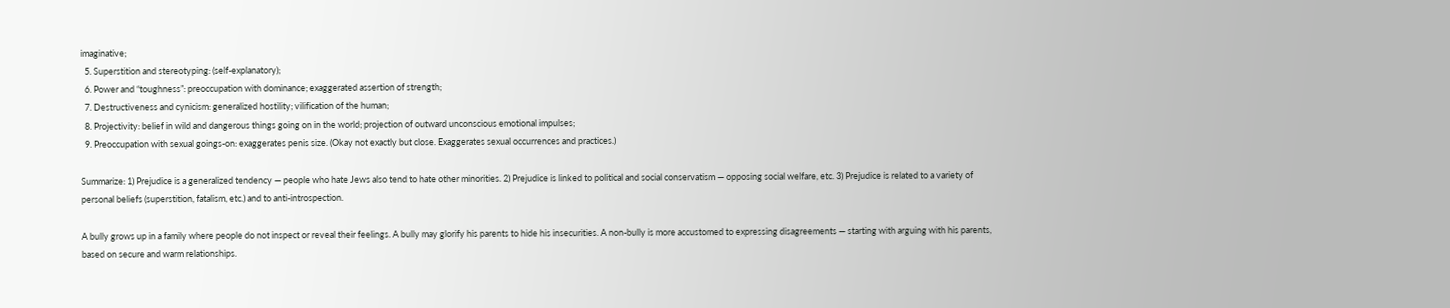imaginative;
  5. Superstition and stereotyping: (self-explanatory);
  6. Power and “toughness”: preoccupation with dominance; exaggerated assertion of strength;
  7. Destructiveness and cynicism: generalized hostility; vilification of the human;
  8. Projectivity: belief in wild and dangerous things going on in the world; projection of outward unconscious emotional impulses;
  9. Preoccupation with sexual goings-on: exaggerates penis size. (Okay not exactly but close. Exaggerates sexual occurrences and practices.)

Summarize: 1) Prejudice is a generalized tendency — people who hate Jews also tend to hate other minorities. 2) Prejudice is linked to political and social conservatism — opposing social welfare, etc. 3) Prejudice is related to a variety of personal beliefs (superstition, fatalism, etc.) and to anti-introspection.

A bully grows up in a family where people do not inspect or reveal their feelings. A bully may glorify his parents to hide his insecurities. A non-bully is more accustomed to expressing disagreements — starting with arguing with his parents, based on secure and warm relationships.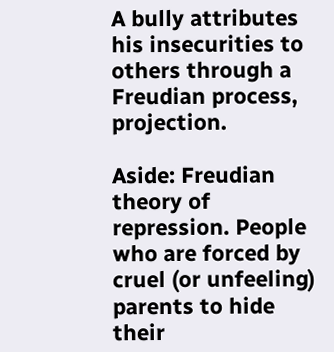A bully attributes his insecurities to others through a Freudian process, projection.

Aside: Freudian theory of repression. People who are forced by cruel (or unfeeling) parents to hide their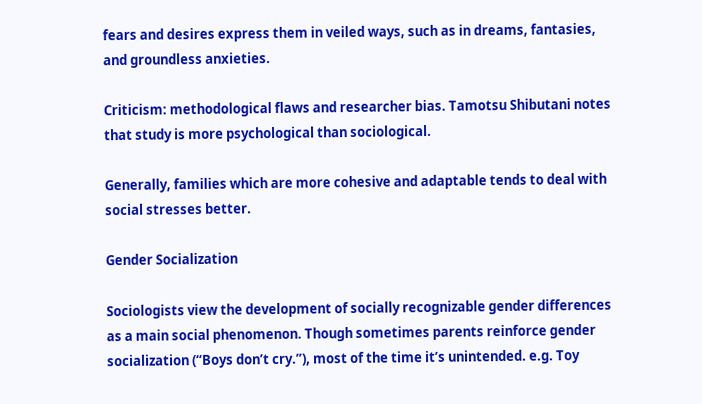fears and desires express them in veiled ways, such as in dreams, fantasies, and groundless anxieties.

Criticism: methodological flaws and researcher bias. Tamotsu Shibutani notes that study is more psychological than sociological.

Generally, families which are more cohesive and adaptable tends to deal with social stresses better.

Gender Socialization

Sociologists view the development of socially recognizable gender differences as a main social phenomenon. Though sometimes parents reinforce gender socialization (“Boys don’t cry.”), most of the time it’s unintended. e.g. Toy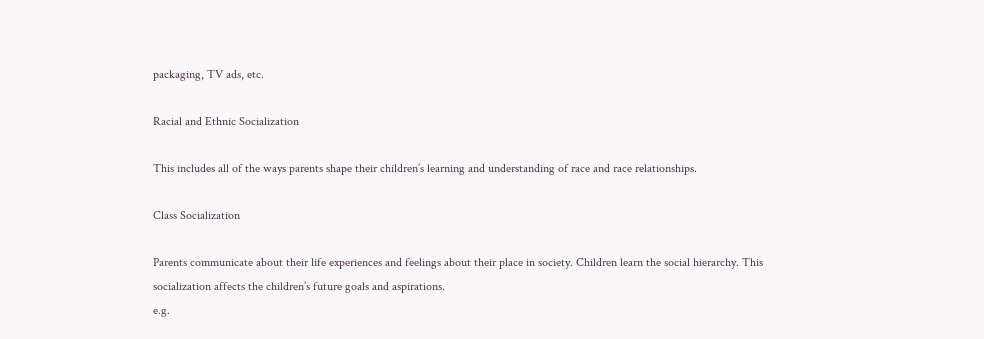packaging, TV ads, etc.

Racial and Ethnic Socialization

This includes all of the ways parents shape their children’s learning and understanding of race and race relationships.

Class Socialization

Parents communicate about their life experiences and feelings about their place in society. Children learn the social hierarchy. This socialization affects the children’s future goals and aspirations.
e.g.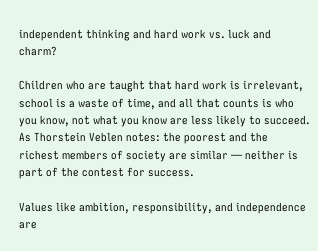independent thinking and hard work vs. luck and charm?

Children who are taught that hard work is irrelevant, school is a waste of time, and all that counts is who you know, not what you know are less likely to succeed. As Thorstein Veblen notes: the poorest and the richest members of society are similar — neither is part of the contest for success.

Values like ambition, responsibility, and independence are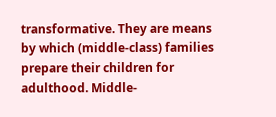transformative. They are means by which (middle-class) families prepare their children for adulthood. Middle-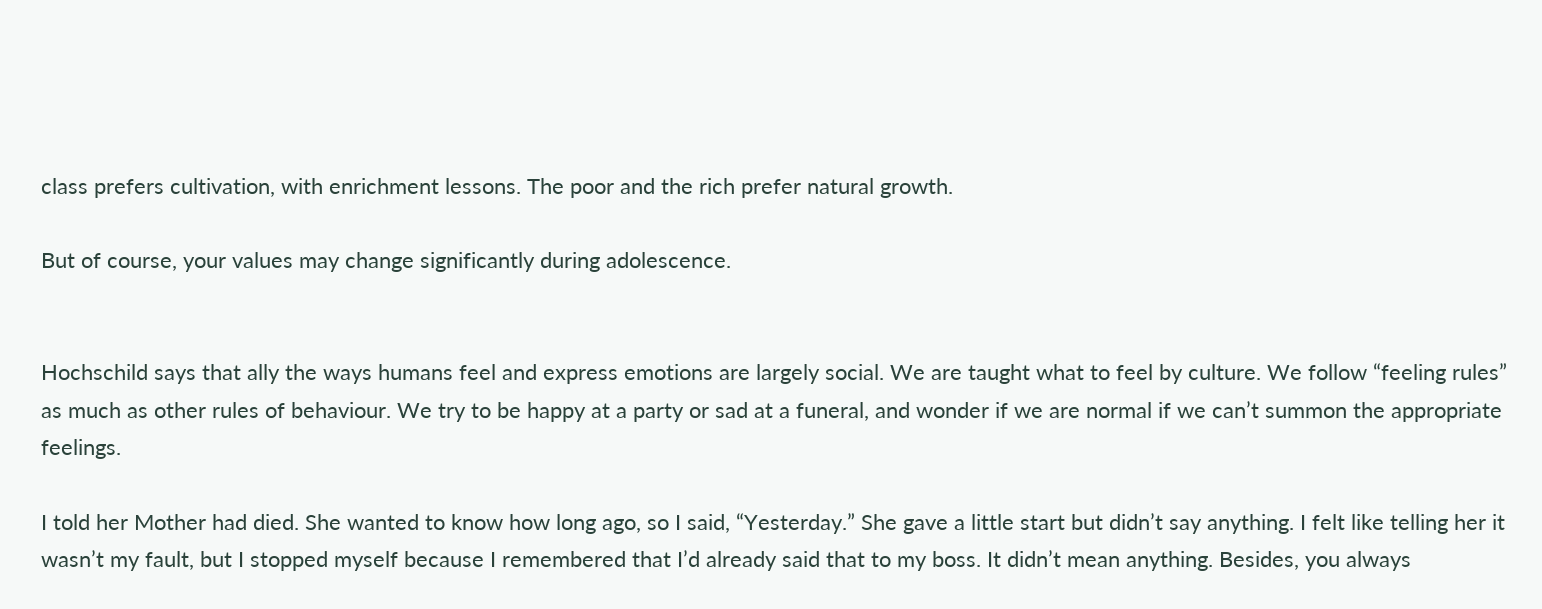class prefers cultivation, with enrichment lessons. The poor and the rich prefer natural growth.

But of course, your values may change significantly during adolescence.


Hochschild says that ally the ways humans feel and express emotions are largely social. We are taught what to feel by culture. We follow “feeling rules” as much as other rules of behaviour. We try to be happy at a party or sad at a funeral, and wonder if we are normal if we can’t summon the appropriate feelings.

I told her Mother had died. She wanted to know how long ago, so I said, “Yesterday.” She gave a little start but didn’t say anything. I felt like telling her it wasn’t my fault, but I stopped myself because I remembered that I’d already said that to my boss. It didn’t mean anything. Besides, you always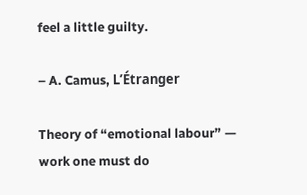feel a little guilty.

– A. Camus, L’Étranger

Theory of “emotional labour” — work one must do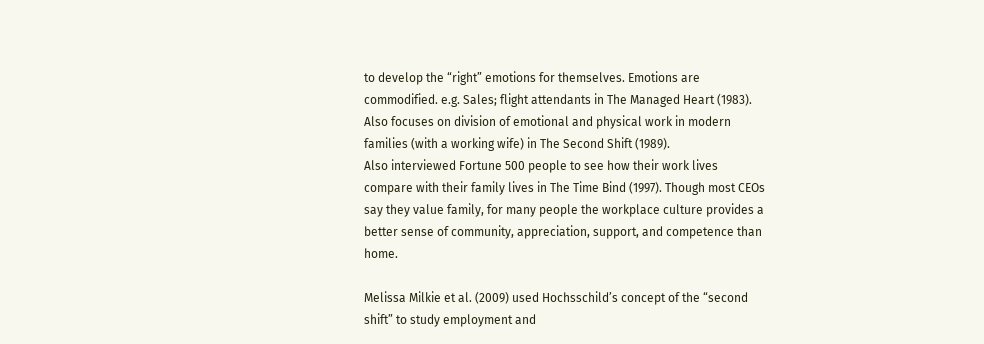to develop the “right” emotions for themselves. Emotions are commodified. e.g. Sales; flight attendants in The Managed Heart (1983).
Also focuses on division of emotional and physical work in modern families (with a working wife) in The Second Shift (1989).
Also interviewed Fortune 500 people to see how their work lives compare with their family lives in The Time Bind (1997). Though most CEOs say they value family, for many people the workplace culture provides a better sense of community, appreciation, support, and competence than home.

Melissa Milkie et al. (2009) used Hochsschild’s concept of the “second shift” to study employment and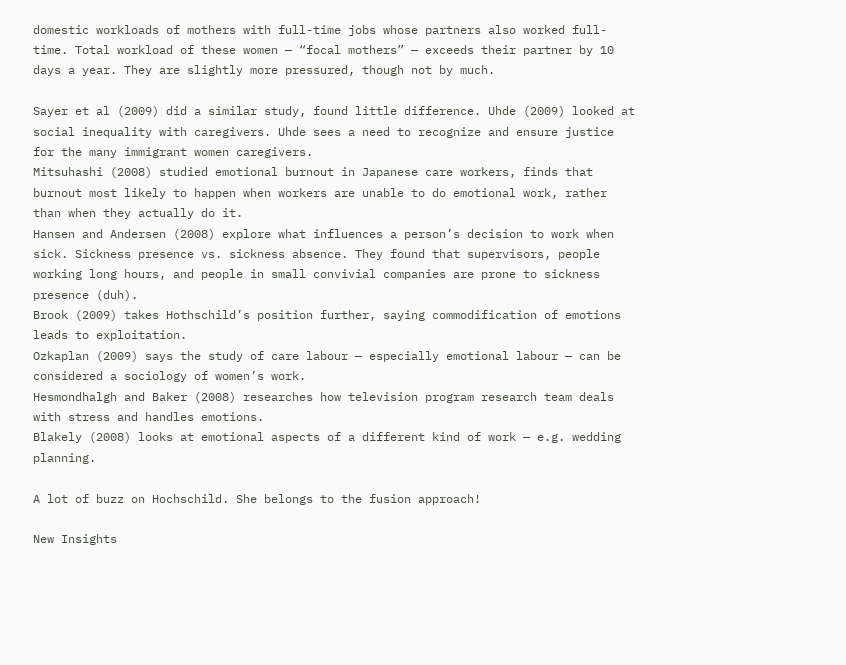domestic workloads of mothers with full-time jobs whose partners also worked full-time. Total workload of these women — “focal mothers” — exceeds their partner by 10 days a year. They are slightly more pressured, though not by much.

Sayer et al (2009) did a similar study, found little difference. Uhde (2009) looked at social inequality with caregivers. Uhde sees a need to recognize and ensure justice for the many immigrant women caregivers.
Mitsuhashi (2008) studied emotional burnout in Japanese care workers, finds that burnout most likely to happen when workers are unable to do emotional work, rather than when they actually do it.
Hansen and Andersen (2008) explore what influences a person’s decision to work when sick. Sickness presence vs. sickness absence. They found that supervisors, people working long hours, and people in small convivial companies are prone to sickness presence (duh).
Brook (2009) takes Hothschild’s position further, saying commodification of emotions leads to exploitation.
Ozkaplan (2009) says the study of care labour — especially emotional labour — can be considered a sociology of women’s work.
Hesmondhalgh and Baker (2008) researches how television program research team deals with stress and handles emotions.
Blakely (2008) looks at emotional aspects of a different kind of work — e.g. wedding planning.

A lot of buzz on Hochschild. She belongs to the fusion approach!

New Insights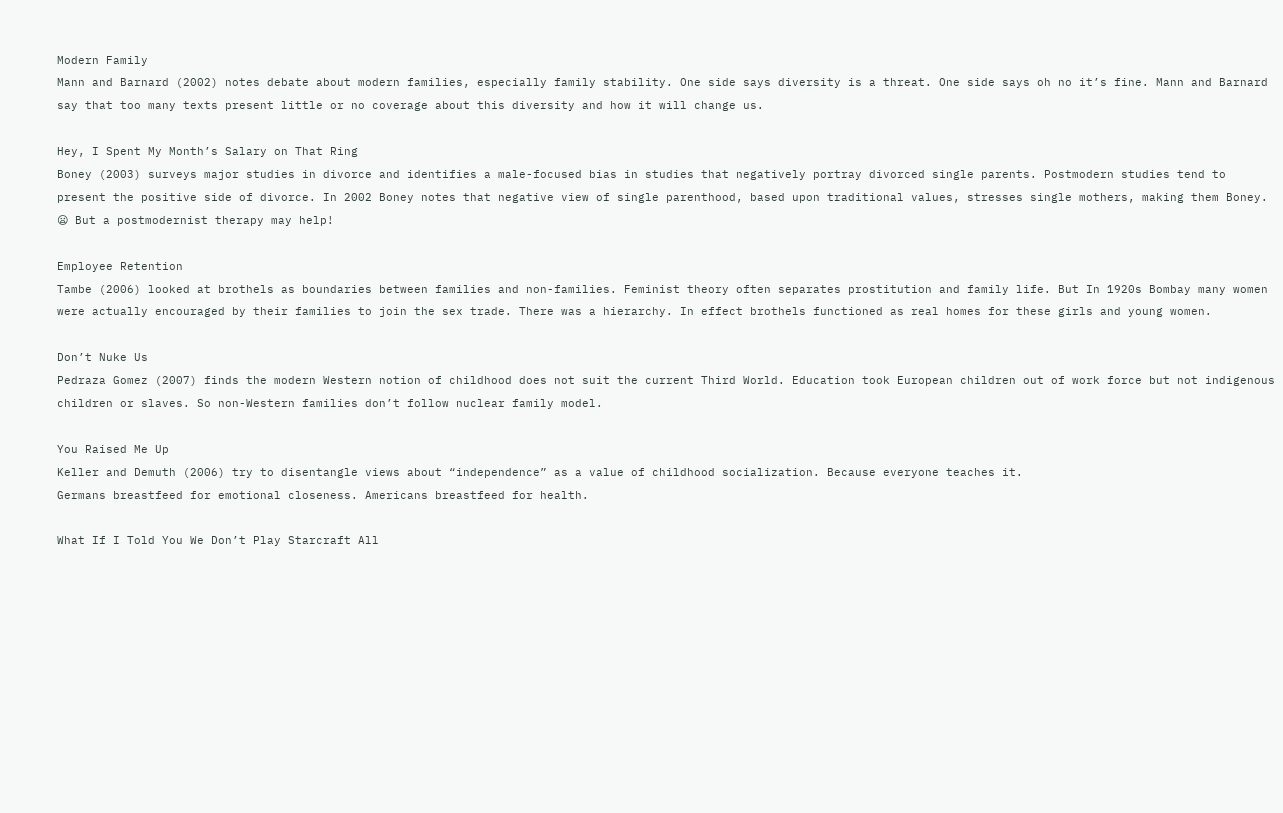Modern Family
Mann and Barnard (2002) notes debate about modern families, especially family stability. One side says diversity is a threat. One side says oh no it’s fine. Mann and Barnard say that too many texts present little or no coverage about this diversity and how it will change us.

Hey, I Spent My Month’s Salary on That Ring
Boney (2003) surveys major studies in divorce and identifies a male-focused bias in studies that negatively portray divorced single parents. Postmodern studies tend to present the positive side of divorce. In 2002 Boney notes that negative view of single parenthood, based upon traditional values, stresses single mothers, making them Boney. 😦 But a postmodernist therapy may help!

Employee Retention
Tambe (2006) looked at brothels as boundaries between families and non-families. Feminist theory often separates prostitution and family life. But In 1920s Bombay many women were actually encouraged by their families to join the sex trade. There was a hierarchy. In effect brothels functioned as real homes for these girls and young women.

Don’t Nuke Us
Pedraza Gomez (2007) finds the modern Western notion of childhood does not suit the current Third World. Education took European children out of work force but not indigenous children or slaves. So non-Western families don’t follow nuclear family model.

You Raised Me Up
Keller and Demuth (2006) try to disentangle views about “independence” as a value of childhood socialization. Because everyone teaches it.
Germans breastfeed for emotional closeness. Americans breastfeed for health.

What If I Told You We Don’t Play Starcraft All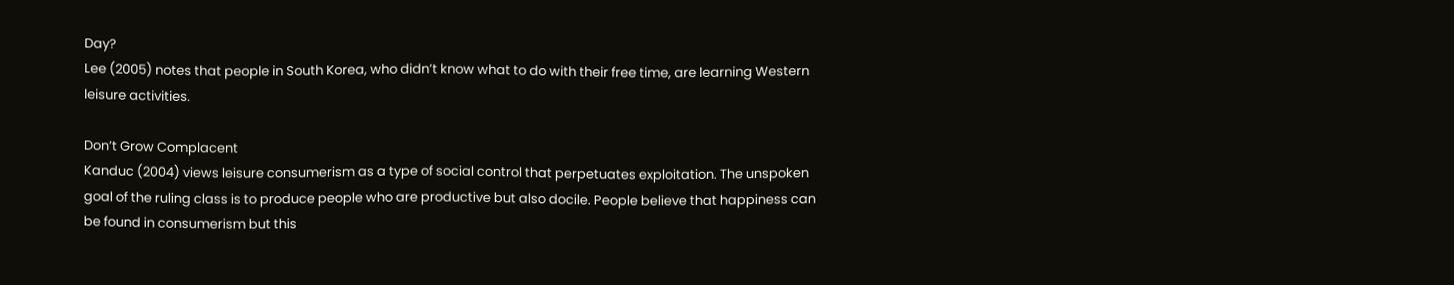Day?
Lee (2005) notes that people in South Korea, who didn’t know what to do with their free time, are learning Western leisure activities.

Don’t Grow Complacent
Kanduc (2004) views leisure consumerism as a type of social control that perpetuates exploitation. The unspoken goal of the ruling class is to produce people who are productive but also docile. People believe that happiness can be found in consumerism but this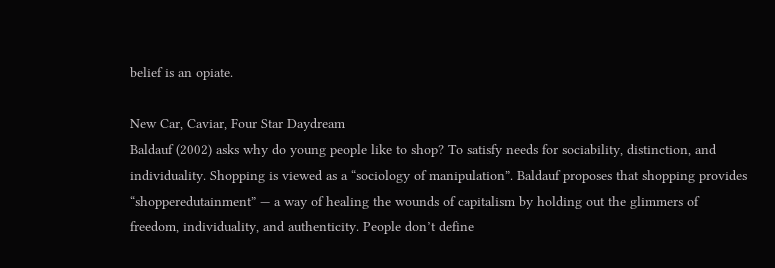belief is an opiate.

New Car, Caviar, Four Star Daydream
Baldauf (2002) asks why do young people like to shop? To satisfy needs for sociability, distinction, and individuality. Shopping is viewed as a “sociology of manipulation”. Baldauf proposes that shopping provides “shopperedutainment” — a way of healing the wounds of capitalism by holding out the glimmers of freedom, individuality, and authenticity. People don’t define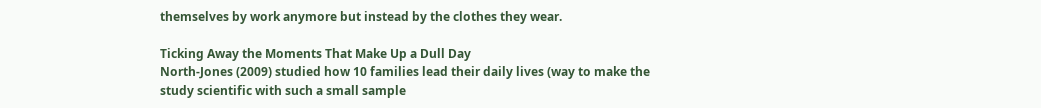themselves by work anymore but instead by the clothes they wear.

Ticking Away the Moments That Make Up a Dull Day
North-Jones (2009) studied how 10 families lead their daily lives (way to make the study scientific with such a small sample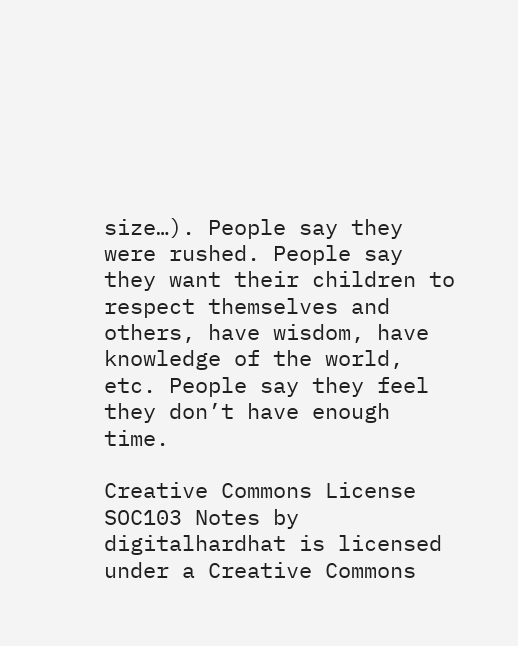size…). People say they were rushed. People say they want their children to respect themselves and others, have wisdom, have knowledge of the world, etc. People say they feel they don’t have enough time.

Creative Commons License
SOC103 Notes by digitalhardhat is licensed under a Creative Commons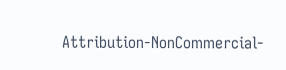Attribution-NonCommercial-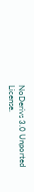NoDerivs 3.0 Unported License.